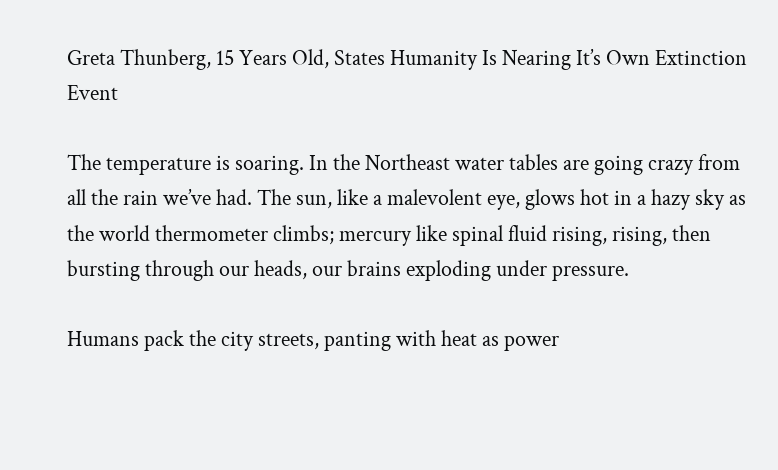Greta Thunberg, 15 Years Old, States Humanity Is Nearing It’s Own Extinction Event

The temperature is soaring. In the Northeast water tables are going crazy from all the rain we’ve had. The sun, like a malevolent eye, glows hot in a hazy sky as the world thermometer climbs; mercury like spinal fluid rising, rising, then bursting through our heads, our brains exploding under pressure.

Humans pack the city streets, panting with heat as power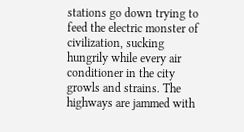stations go down trying to feed the electric monster of civilization, sucking hungrily while every air conditioner in the city growls and strains. The highways are jammed with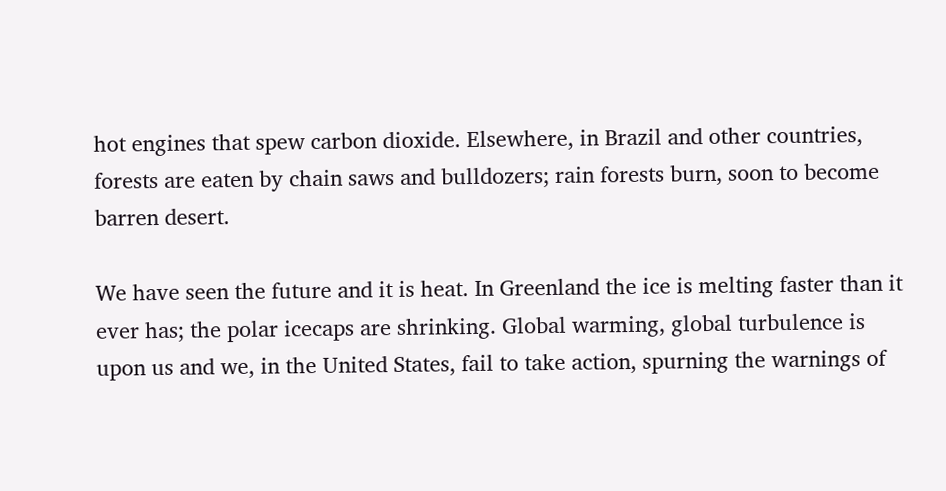hot engines that spew carbon dioxide. Elsewhere, in Brazil and other countries, forests are eaten by chain saws and bulldozers; rain forests burn, soon to become barren desert.

We have seen the future and it is heat. In Greenland the ice is melting faster than it ever has; the polar icecaps are shrinking. Global warming, global turbulence is upon us and we, in the United States, fail to take action, spurning the warnings of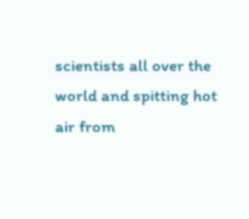scientists all over the world and spitting hot air from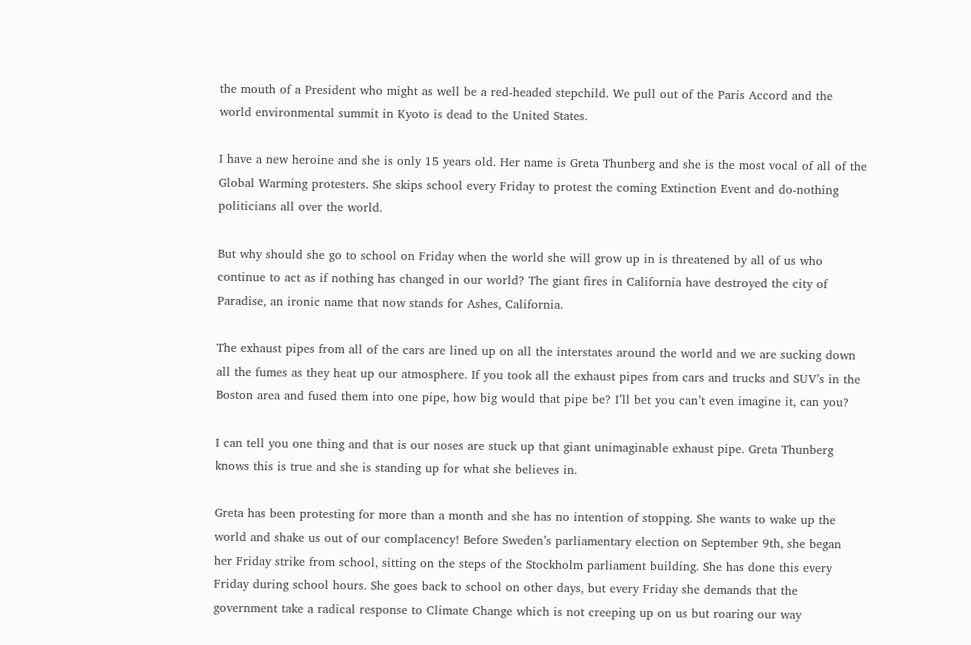the mouth of a President who might as well be a red-headed stepchild. We pull out of the Paris Accord and the world environmental summit in Kyoto is dead to the United States.

I have a new heroine and she is only 15 years old. Her name is Greta Thunberg and she is the most vocal of all of the Global Warming protesters. She skips school every Friday to protest the coming Extinction Event and do-nothing politicians all over the world.

But why should she go to school on Friday when the world she will grow up in is threatened by all of us who continue to act as if nothing has changed in our world? The giant fires in California have destroyed the city of Paradise, an ironic name that now stands for Ashes, California.

The exhaust pipes from all of the cars are lined up on all the interstates around the world and we are sucking down all the fumes as they heat up our atmosphere. If you took all the exhaust pipes from cars and trucks and SUV’s in the Boston area and fused them into one pipe, how big would that pipe be? I’ll bet you can’t even imagine it, can you?

I can tell you one thing and that is our noses are stuck up that giant unimaginable exhaust pipe. Greta Thunberg knows this is true and she is standing up for what she believes in.

Greta has been protesting for more than a month and she has no intention of stopping. She wants to wake up the world and shake us out of our complacency! Before Sweden’s parliamentary election on September 9th, she began her Friday strike from school, sitting on the steps of the Stockholm parliament building. She has done this every Friday during school hours. She goes back to school on other days, but every Friday she demands that the government take a radical response to Climate Change which is not creeping up on us but roaring our way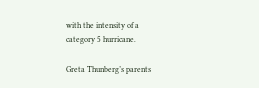with the intensity of a
category 5 hurricane.

Greta Thunberg’s parents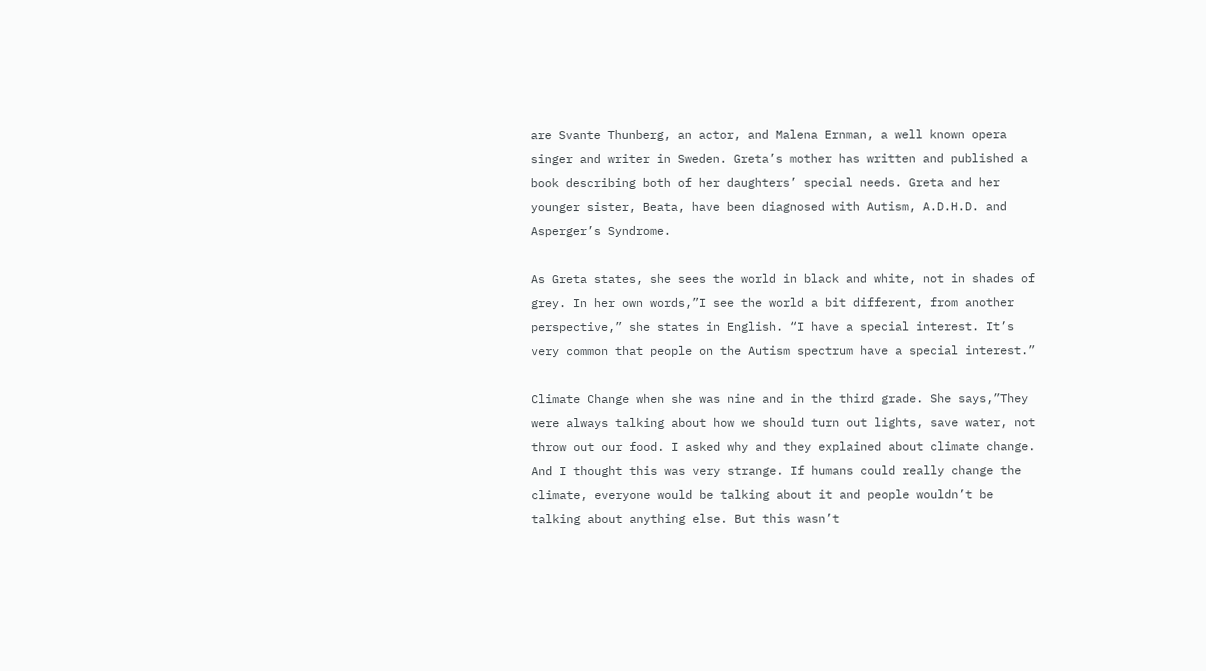are Svante Thunberg, an actor, and Malena Ernman, a well known opera singer and writer in Sweden. Greta’s mother has written and published a book describing both of her daughters’ special needs. Greta and her younger sister, Beata, have been diagnosed with Autism, A.D.H.D. and Asperger’s Syndrome.

As Greta states, she sees the world in black and white, not in shades of grey. In her own words,”I see the world a bit different, from another perspective,” she states in English. “I have a special interest. It’s very common that people on the Autism spectrum have a special interest.”

Climate Change when she was nine and in the third grade. She says,”They were always talking about how we should turn out lights, save water, not throw out our food. I asked why and they explained about climate change. And I thought this was very strange. If humans could really change the climate, everyone would be talking about it and people wouldn’t be talking about anything else. But this wasn’t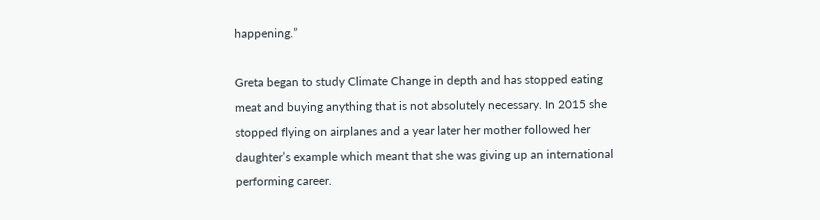happening.”

Greta began to study Climate Change in depth and has stopped eating meat and buying anything that is not absolutely necessary. In 2015 she stopped flying on airplanes and a year later her mother followed her daughter’s example which meant that she was giving up an international performing career.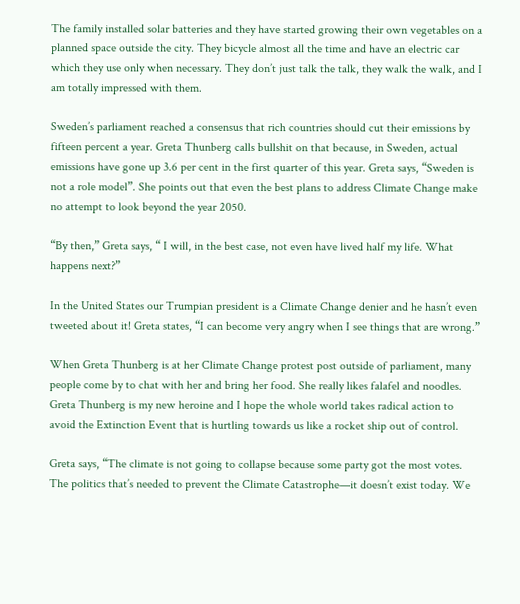The family installed solar batteries and they have started growing their own vegetables on a planned space outside the city. They bicycle almost all the time and have an electric car which they use only when necessary. They don’t just talk the talk, they walk the walk, and I am totally impressed with them.

Sweden’s parliament reached a consensus that rich countries should cut their emissions by fifteen percent a year. Greta Thunberg calls bullshit on that because, in Sweden, actual emissions have gone up 3.6 per cent in the first quarter of this year. Greta says, “Sweden is not a role model”. She points out that even the best plans to address Climate Change make no attempt to look beyond the year 2050.

“By then,” Greta says, “ I will, in the best case, not even have lived half my life. What happens next?”

In the United States our Trumpian president is a Climate Change denier and he hasn’t even tweeted about it! Greta states, “I can become very angry when I see things that are wrong.”

When Greta Thunberg is at her Climate Change protest post outside of parliament, many people come by to chat with her and bring her food. She really likes falafel and noodles. Greta Thunberg is my new heroine and I hope the whole world takes radical action to avoid the Extinction Event that is hurtling towards us like a rocket ship out of control.

Greta says, “The climate is not going to collapse because some party got the most votes. The politics that’s needed to prevent the Climate Catastrophe—it doesn’t exist today. We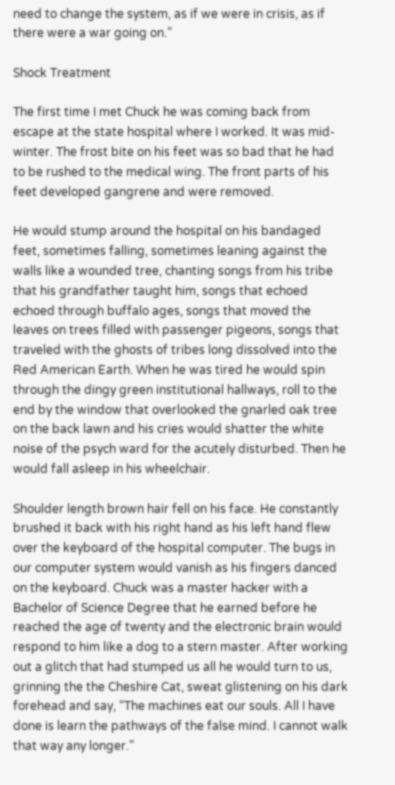need to change the system, as if we were in crisis, as if there were a war going on.”

Shock Treatment

The first time I met Chuck he was coming back from escape at the state hospital where I worked. It was mid-winter. The frost bite on his feet was so bad that he had to be rushed to the medical wing. The front parts of his feet developed gangrene and were removed.

He would stump around the hospital on his bandaged feet, sometimes falling, sometimes leaning against the walls like a wounded tree, chanting songs from his tribe that his grandfather taught him, songs that echoed echoed through buffalo ages, songs that moved the leaves on trees filled with passenger pigeons, songs that traveled with the ghosts of tribes long dissolved into the Red American Earth. When he was tired he would spin through the dingy green institutional hallways, roll to the end by the window that overlooked the gnarled oak tree on the back lawn and his cries would shatter the white noise of the psych ward for the acutely disturbed. Then he would fall asleep in his wheelchair.

Shoulder length brown hair fell on his face. He constantly brushed it back with his right hand as his left hand flew over the keyboard of the hospital computer. The bugs in our computer system would vanish as his fingers danced on the keyboard. Chuck was a master hacker with a Bachelor of Science Degree that he earned before he reached the age of twenty and the electronic brain would respond to him like a dog to a stern master. After working out a glitch that had stumped us all he would turn to us, grinning the the Cheshire Cat, sweat glistening on his dark forehead and say, “The machines eat our souls. All I have done is learn the pathways of the false mind. I cannot walk that way any longer.”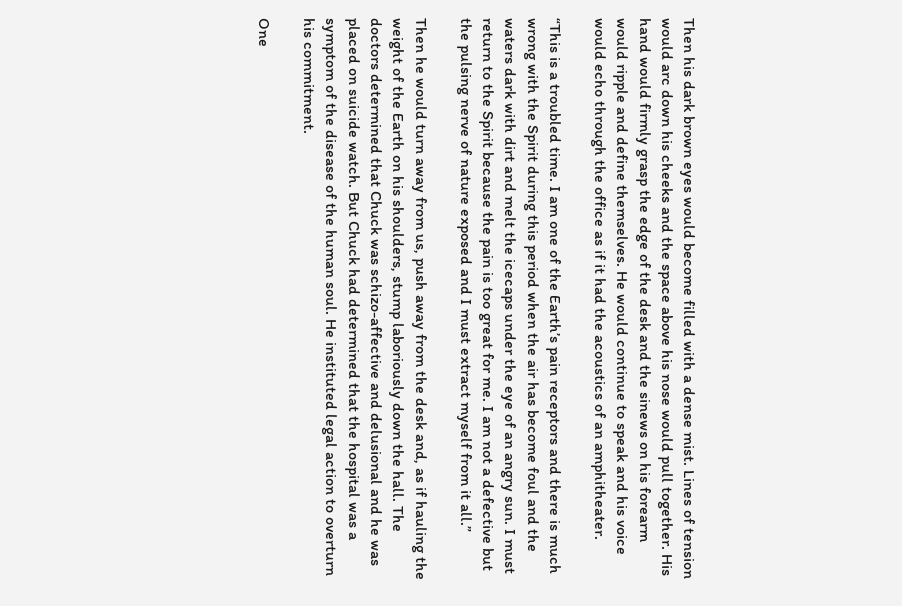Then his dark brown eyes would become filled with a dense mist. Lines of tension would arc down his cheeks and the space above his nose would pull together. His hand would firmly grasp the edge of the desk and the sinews on his forearm would ripple and define themselves. He would continue to speak and his voice would echo through the office as if it had the acoustics of an amphitheater.

“This is a troubled time. I am one of the Earth’s pain receptors and there is much wrong with the Spirit during this period when the air has become foul and the waters dark with dirt and melt the icecaps under the eye of an angry sun. I must return to the Spirit because the pain is too great for me. I am not a defective but the pulsing nerve of nature exposed and I must extract myself from it all.”

Then he would turn away from us, push away from the desk and, as if hauling the weight of the Earth on his shoulders, stump laboriously down the hall. The doctors determined that Chuck was schizo-affective and delusional and he was placed on suicide watch. But Chuck had determined that the hospital was a symptom of the disease of the human soul. He instituted legal action to overturn his commitment.

One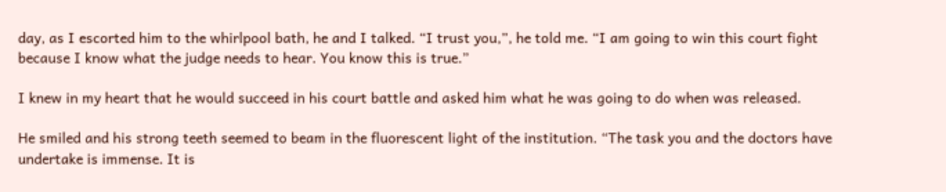day, as I escorted him to the whirlpool bath, he and I talked. “I trust you,”, he told me. “I am going to win this court fight because I know what the judge needs to hear. You know this is true.”

I knew in my heart that he would succeed in his court battle and asked him what he was going to do when was released.

He smiled and his strong teeth seemed to beam in the fluorescent light of the institution. “The task you and the doctors have undertake is immense. It is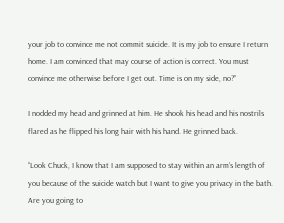your job to convince me not commit suicide. It is my job to ensure I return home. I am convinced that may course of action is correct. You must convince me otherwise before I get out. Time is on my side, no?”

I nodded my head and grinned at him. He shook his head and his nostrils flared as he flipped his long hair with his hand. He grinned back.

“Look Chuck, I know that I am supposed to stay within an arm’s length of you because of the suicide watch but I want to give you privacy in the bath. Are you going to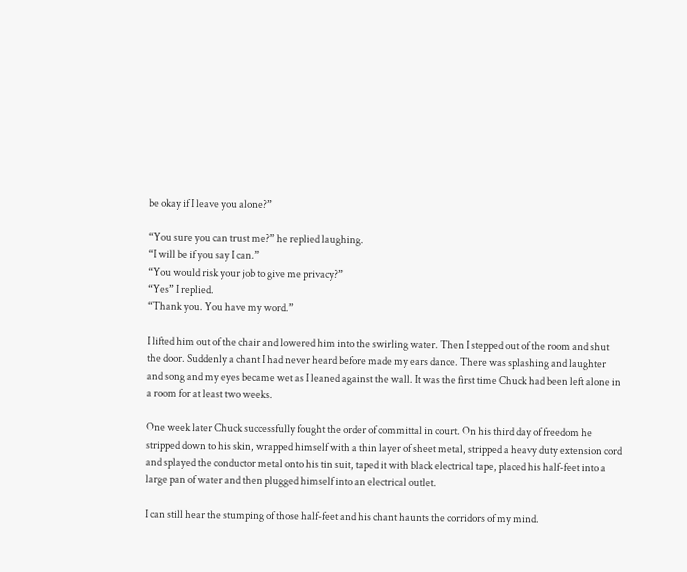be okay if I leave you alone?”

“You sure you can trust me?” he replied laughing.
“I will be if you say I can.”
“You would risk your job to give me privacy?”
“Yes” I replied.
“Thank you. You have my word.”

I lifted him out of the chair and lowered him into the swirling water. Then I stepped out of the room and shut the door. Suddenly a chant I had never heard before made my ears dance. There was splashing and laughter and song and my eyes became wet as I leaned against the wall. It was the first time Chuck had been left alone in a room for at least two weeks.

One week later Chuck successfully fought the order of committal in court. On his third day of freedom he stripped down to his skin, wrapped himself with a thin layer of sheet metal, stripped a heavy duty extension cord and splayed the conductor metal onto his tin suit, taped it with black electrical tape, placed his half-feet into a large pan of water and then plugged himself into an electrical outlet.

I can still hear the stumping of those half-feet and his chant haunts the corridors of my mind.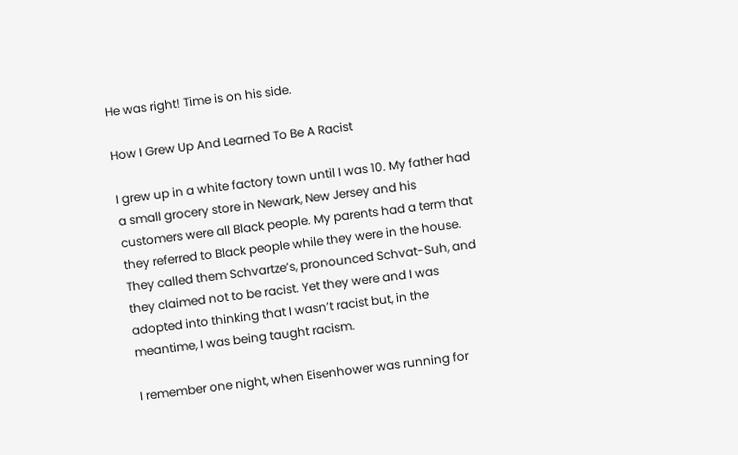He was right! Time is on his side.

How I Grew Up And Learned To Be A Racist

I grew up in a white factory town until I was 10. My father had a small grocery store in Newark, New Jersey and his customers were all Black people. My parents had a term that they referred to Black people while they were in the house. They called them Schvartze’s, pronounced Schvat-Suh, and they claimed not to be racist. Yet they were and I was adopted into thinking that I wasn’t racist but, in the meantime, I was being taught racism.

I remember one night, when Eisenhower was running for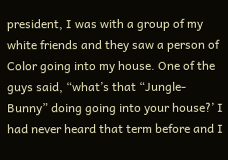president, I was with a group of my white friends and they saw a person of Color going into my house. One of the guys said, “what’s that “Jungle-Bunny” doing going into your house?’ I had never heard that term before and I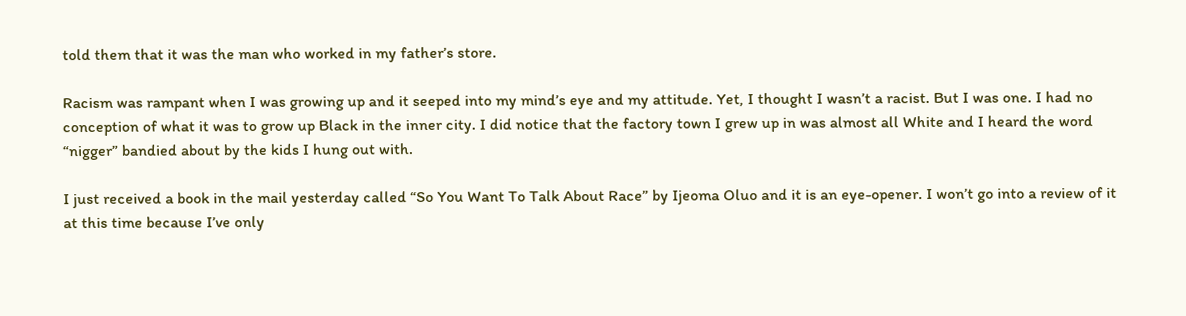told them that it was the man who worked in my father’s store.

Racism was rampant when I was growing up and it seeped into my mind’s eye and my attitude. Yet, I thought I wasn’t a racist. But I was one. I had no conception of what it was to grow up Black in the inner city. I did notice that the factory town I grew up in was almost all White and I heard the word “nigger” bandied about by the kids I hung out with.

I just received a book in the mail yesterday called “So You Want To Talk About Race” by Ijeoma Oluo and it is an eye-opener. I won’t go into a review of it at this time because I’ve only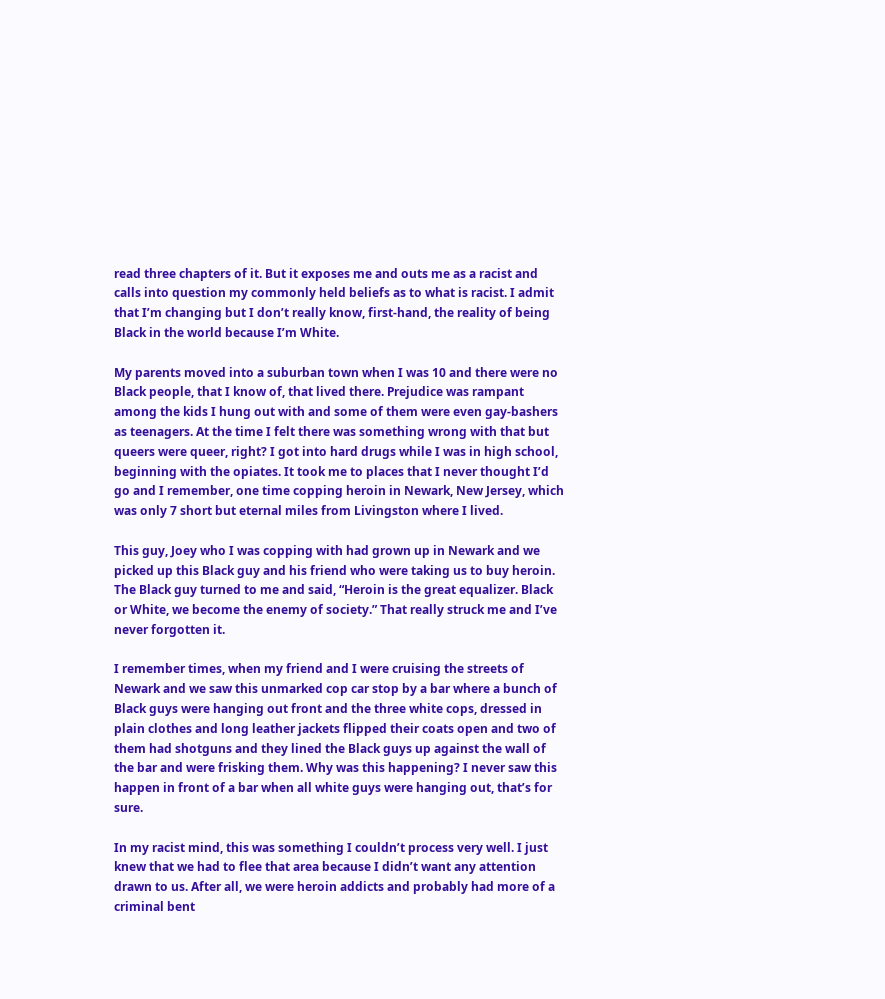read three chapters of it. But it exposes me and outs me as a racist and calls into question my commonly held beliefs as to what is racist. I admit that I’m changing but I don’t really know, first-hand, the reality of being Black in the world because I’m White.

My parents moved into a suburban town when I was 10 and there were no Black people, that I know of, that lived there. Prejudice was rampant among the kids I hung out with and some of them were even gay-bashers as teenagers. At the time I felt there was something wrong with that but queers were queer, right? I got into hard drugs while I was in high school, beginning with the opiates. It took me to places that I never thought I’d go and I remember, one time copping heroin in Newark, New Jersey, which was only 7 short but eternal miles from Livingston where I lived.

This guy, Joey who I was copping with had grown up in Newark and we picked up this Black guy and his friend who were taking us to buy heroin. The Black guy turned to me and said, “Heroin is the great equalizer. Black or White, we become the enemy of society.” That really struck me and I’ve never forgotten it.

I remember times, when my friend and I were cruising the streets of Newark and we saw this unmarked cop car stop by a bar where a bunch of Black guys were hanging out front and the three white cops, dressed in plain clothes and long leather jackets flipped their coats open and two of them had shotguns and they lined the Black guys up against the wall of the bar and were frisking them. Why was this happening? I never saw this happen in front of a bar when all white guys were hanging out, that’s for sure.

In my racist mind, this was something I couldn’t process very well. I just knew that we had to flee that area because I didn’t want any attention drawn to us. After all, we were heroin addicts and probably had more of a criminal bent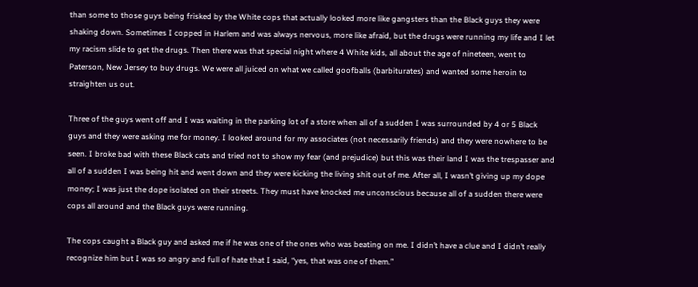than some to those guys being frisked by the White cops that actually looked more like gangsters than the Black guys they were shaking down. Sometimes I copped in Harlem and was always nervous, more like afraid, but the drugs were running my life and I let my racism slide to get the drugs. Then there was that special night where 4 White kids, all about the age of nineteen, went to Paterson, New Jersey to buy drugs. We were all juiced on what we called goofballs (barbiturates) and wanted some heroin to straighten us out.

Three of the guys went off and I was waiting in the parking lot of a store when all of a sudden I was surrounded by 4 or 5 Black guys and they were asking me for money. I looked around for my associates (not necessarily friends) and they were nowhere to be seen. I broke bad with these Black cats and tried not to show my fear (and prejudice) but this was their land I was the trespasser and all of a sudden I was being hit and went down and they were kicking the living shit out of me. After all, I wasn’t giving up my dope money; I was just the dope isolated on their streets. They must have knocked me unconscious because all of a sudden there were cops all around and the Black guys were running.

The cops caught a Black guy and asked me if he was one of the ones who was beating on me. I didn’t have a clue and I didn’t really recognize him but I was so angry and full of hate that I said, “yes, that was one of them.”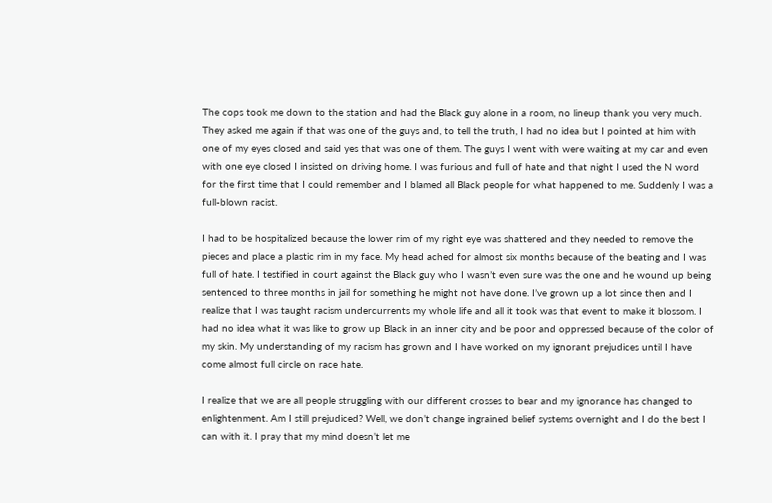The cops took me down to the station and had the Black guy alone in a room, no lineup thank you very much. They asked me again if that was one of the guys and, to tell the truth, I had no idea but I pointed at him with one of my eyes closed and said yes that was one of them. The guys I went with were waiting at my car and even with one eye closed I insisted on driving home. I was furious and full of hate and that night I used the N word for the first time that I could remember and I blamed all Black people for what happened to me. Suddenly I was a full-blown racist.

I had to be hospitalized because the lower rim of my right eye was shattered and they needed to remove the pieces and place a plastic rim in my face. My head ached for almost six months because of the beating and I was full of hate. I testified in court against the Black guy who I wasn’t even sure was the one and he wound up being sentenced to three months in jail for something he might not have done. I’ve grown up a lot since then and I realize that I was taught racism undercurrents my whole life and all it took was that event to make it blossom. I had no idea what it was like to grow up Black in an inner city and be poor and oppressed because of the color of my skin. My understanding of my racism has grown and I have worked on my ignorant prejudices until I have come almost full circle on race hate.

I realize that we are all people struggling with our different crosses to bear and my ignorance has changed to enlightenment. Am I still prejudiced? Well, we don’t change ingrained belief systems overnight and I do the best I can with it. I pray that my mind doesn’t let me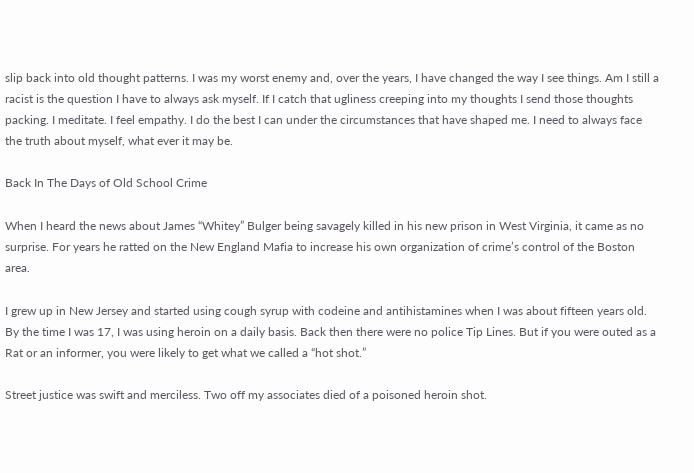slip back into old thought patterns. I was my worst enemy and, over the years, I have changed the way I see things. Am I still a racist is the question I have to always ask myself. If I catch that ugliness creeping into my thoughts I send those thoughts packing. I meditate. I feel empathy. I do the best I can under the circumstances that have shaped me. I need to always face the truth about myself, what ever it may be.

Back In The Days of Old School Crime

When I heard the news about James “Whitey” Bulger being savagely killed in his new prison in West Virginia, it came as no surprise. For years he ratted on the New England Mafia to increase his own organization of crime’s control of the Boston area.

I grew up in New Jersey and started using cough syrup with codeine and antihistamines when I was about fifteen years old. By the time I was 17, I was using heroin on a daily basis. Back then there were no police Tip Lines. But if you were outed as a Rat or an informer, you were likely to get what we called a “hot shot.”

Street justice was swift and merciless. Two off my associates died of a poisoned heroin shot.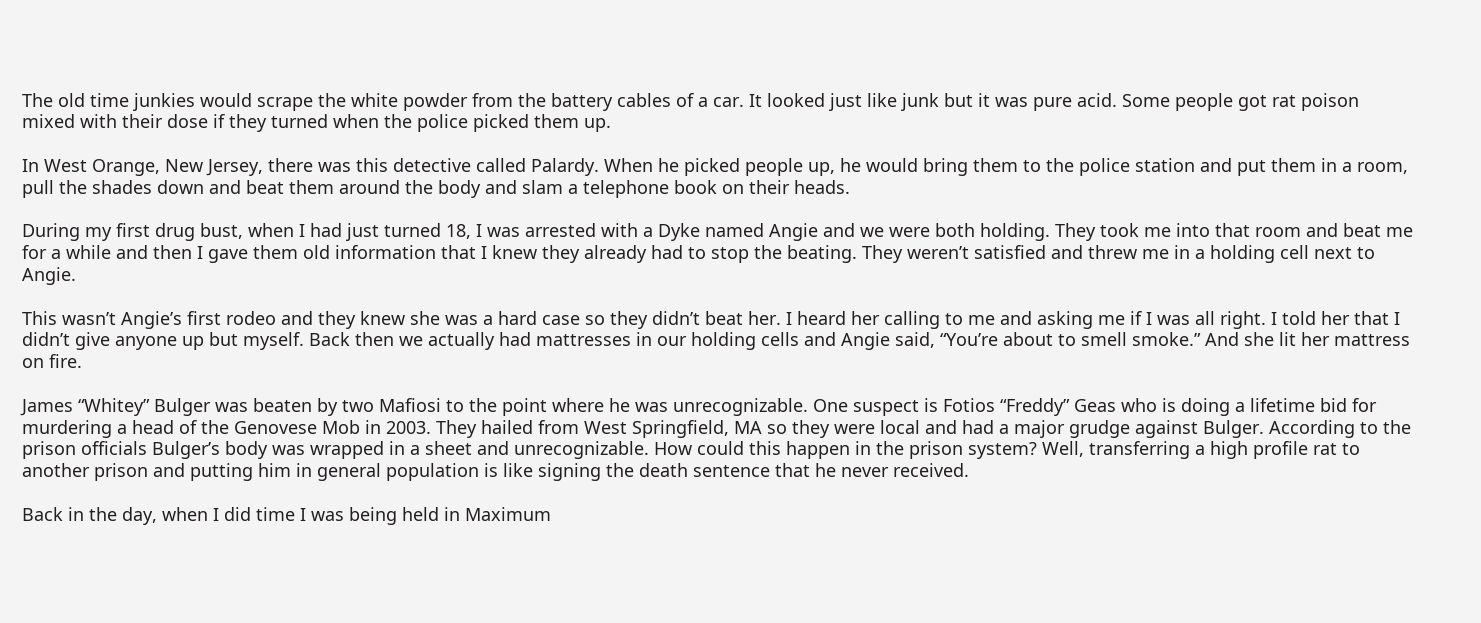The old time junkies would scrape the white powder from the battery cables of a car. It looked just like junk but it was pure acid. Some people got rat poison mixed with their dose if they turned when the police picked them up.

In West Orange, New Jersey, there was this detective called Palardy. When he picked people up, he would bring them to the police station and put them in a room, pull the shades down and beat them around the body and slam a telephone book on their heads.

During my first drug bust, when I had just turned 18, I was arrested with a Dyke named Angie and we were both holding. They took me into that room and beat me for a while and then I gave them old information that I knew they already had to stop the beating. They weren’t satisfied and threw me in a holding cell next to Angie.

This wasn’t Angie’s first rodeo and they knew she was a hard case so they didn’t beat her. I heard her calling to me and asking me if I was all right. I told her that I didn’t give anyone up but myself. Back then we actually had mattresses in our holding cells and Angie said, “You’re about to smell smoke.” And she lit her mattress on fire.

James “Whitey” Bulger was beaten by two Mafiosi to the point where he was unrecognizable. One suspect is Fotios “Freddy” Geas who is doing a lifetime bid for murdering a head of the Genovese Mob in 2003. They hailed from West Springfield, MA so they were local and had a major grudge against Bulger. According to the prison officials Bulger’s body was wrapped in a sheet and unrecognizable. How could this happen in the prison system? Well, transferring a high profile rat to another prison and putting him in general population is like signing the death sentence that he never received.

Back in the day, when I did time I was being held in Maximum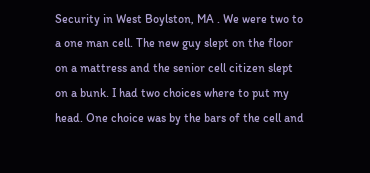Security in West Boylston, MA . We were two to a one man cell. The new guy slept on the floor on a mattress and the senior cell citizen slept on a bunk. I had two choices where to put my head. One choice was by the bars of the cell and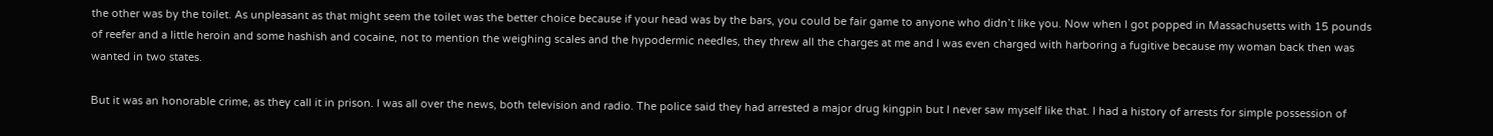the other was by the toilet. As unpleasant as that might seem the toilet was the better choice because if your head was by the bars, you could be fair game to anyone who didn’t like you. Now when I got popped in Massachusetts with 15 pounds of reefer and a little heroin and some hashish and cocaine, not to mention the weighing scales and the hypodermic needles, they threw all the charges at me and I was even charged with harboring a fugitive because my woman back then was wanted in two states.

But it was an honorable crime, as they call it in prison. I was all over the news, both television and radio. The police said they had arrested a major drug kingpin but I never saw myself like that. I had a history of arrests for simple possession of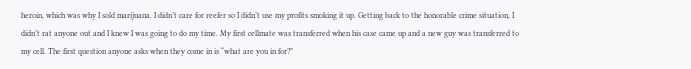heroin, which was why I sold marijuana. I didn’t care for reefer so I didn’t use my profits smoking it up. Getting back to the honorable crime situation, I didn’t rat anyone out and I knew I was going to do my time. My first cellmate was transferred when his case came up and a new guy was transferred to my cell. The first question anyone asks when they come in is “what are you in for?”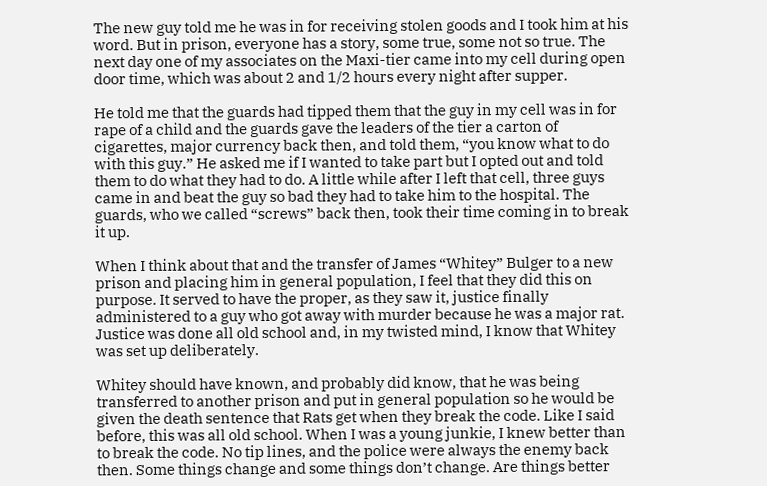The new guy told me he was in for receiving stolen goods and I took him at his word. But in prison, everyone has a story, some true, some not so true. The next day one of my associates on the Maxi-tier came into my cell during open door time, which was about 2 and 1/2 hours every night after supper.

He told me that the guards had tipped them that the guy in my cell was in for rape of a child and the guards gave the leaders of the tier a carton of cigarettes, major currency back then, and told them, “you know what to do with this guy.” He asked me if I wanted to take part but I opted out and told them to do what they had to do. A little while after I left that cell, three guys came in and beat the guy so bad they had to take him to the hospital. The guards, who we called “screws” back then, took their time coming in to break it up.

When I think about that and the transfer of James “Whitey” Bulger to a new prison and placing him in general population, I feel that they did this on purpose. It served to have the proper, as they saw it, justice finally administered to a guy who got away with murder because he was a major rat. Justice was done all old school and, in my twisted mind, I know that Whitey was set up deliberately.

Whitey should have known, and probably did know, that he was being transferred to another prison and put in general population so he would be given the death sentence that Rats get when they break the code. Like I said before, this was all old school. When I was a young junkie, I knew better than to break the code. No tip lines, and the police were always the enemy back then. Some things change and some things don’t change. Are things better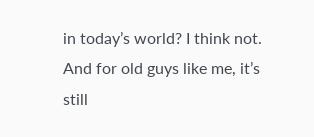in today’s world? I think not. And for old guys like me, it’s still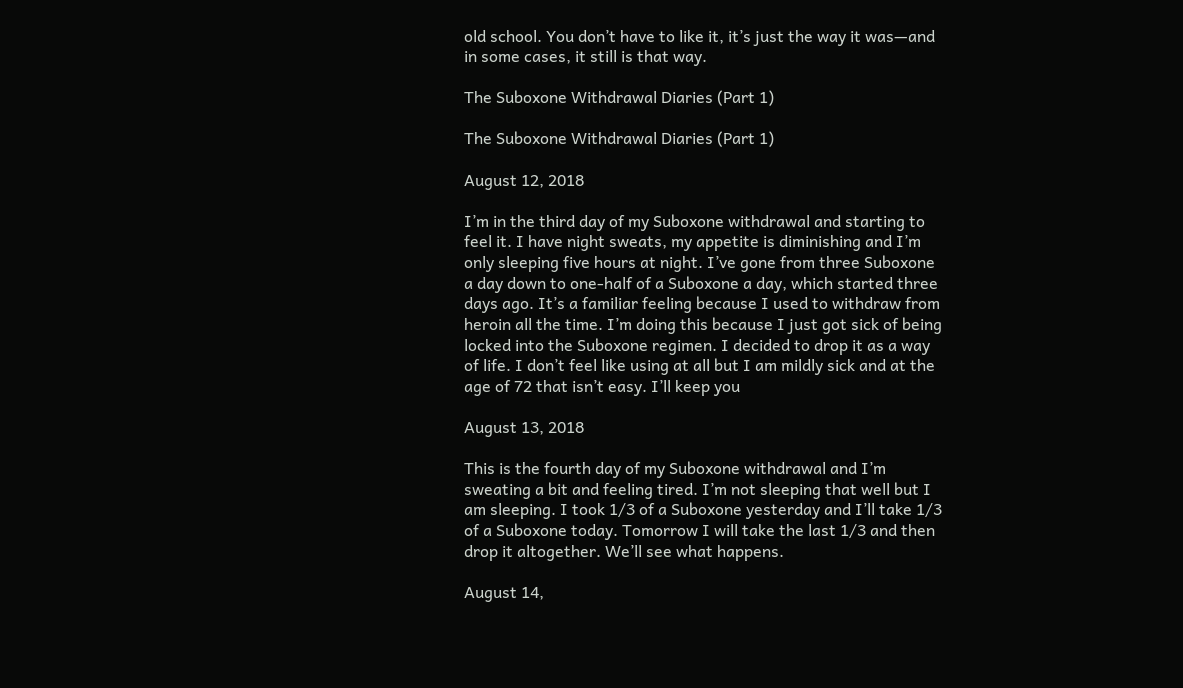old school. You don’t have to like it, it’s just the way it was—and in some cases, it still is that way.

The Suboxone Withdrawal Diaries (Part 1)

The Suboxone Withdrawal Diaries (Part 1)

August 12, 2018

I’m in the third day of my Suboxone withdrawal and starting to feel it. I have night sweats, my appetite is diminishing and I’m only sleeping five hours at night. I’ve gone from three Suboxone a day down to one-half of a Suboxone a day, which started three days ago. It’s a familiar feeling because I used to withdraw from heroin all the time. I’m doing this because I just got sick of being locked into the Suboxone regimen. I decided to drop it as a way of life. I don’t feel like using at all but I am mildly sick and at the age of 72 that isn’t easy. I’ll keep you

August 13, 2018

This is the fourth day of my Suboxone withdrawal and I’m sweating a bit and feeling tired. I’m not sleeping that well but I am sleeping. I took 1/3 of a Suboxone yesterday and I’ll take 1/3 of a Suboxone today. Tomorrow I will take the last 1/3 and then drop it altogether. We’ll see what happens.

August 14,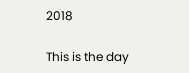2018

This is the day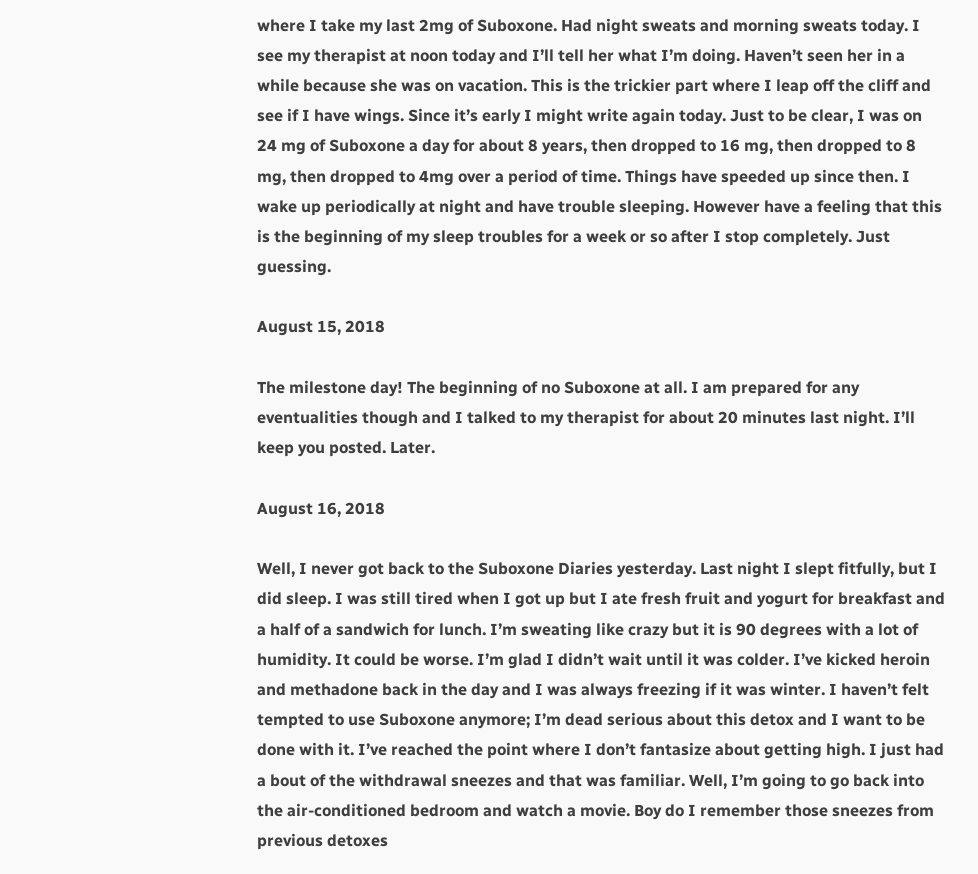where I take my last 2mg of Suboxone. Had night sweats and morning sweats today. I see my therapist at noon today and I’ll tell her what I’m doing. Haven’t seen her in a while because she was on vacation. This is the trickier part where I leap off the cliff and see if I have wings. Since it’s early I might write again today. Just to be clear, I was on 24 mg of Suboxone a day for about 8 years, then dropped to 16 mg, then dropped to 8 mg, then dropped to 4mg over a period of time. Things have speeded up since then. I wake up periodically at night and have trouble sleeping. However have a feeling that this is the beginning of my sleep troubles for a week or so after I stop completely. Just guessing.

August 15, 2018

The milestone day! The beginning of no Suboxone at all. I am prepared for any eventualities though and I talked to my therapist for about 20 minutes last night. I’ll keep you posted. Later.

August 16, 2018

Well, I never got back to the Suboxone Diaries yesterday. Last night I slept fitfully, but I did sleep. I was still tired when I got up but I ate fresh fruit and yogurt for breakfast and a half of a sandwich for lunch. I’m sweating like crazy but it is 90 degrees with a lot of humidity. It could be worse. I’m glad I didn’t wait until it was colder. I’ve kicked heroin and methadone back in the day and I was always freezing if it was winter. I haven’t felt tempted to use Suboxone anymore; I’m dead serious about this detox and I want to be done with it. I’ve reached the point where I don’t fantasize about getting high. I just had a bout of the withdrawal sneezes and that was familiar. Well, I’m going to go back into the air-conditioned bedroom and watch a movie. Boy do I remember those sneezes from previous detoxes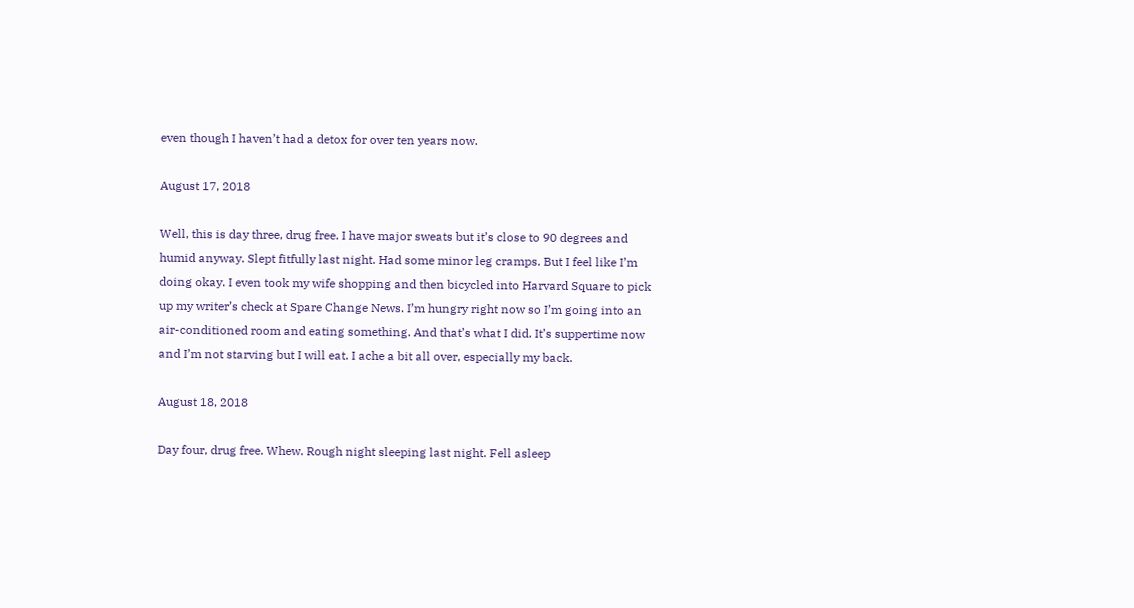even though I haven’t had a detox for over ten years now.

August 17, 2018

Well, this is day three, drug free. I have major sweats but it’s close to 90 degrees and humid anyway. Slept fitfully last night. Had some minor leg cramps. But I feel like I’m doing okay. I even took my wife shopping and then bicycled into Harvard Square to pick up my writer’s check at Spare Change News. I’m hungry right now so I’m going into an air-conditioned room and eating something. And that’s what I did. It’s suppertime now and I’m not starving but I will eat. I ache a bit all over, especially my back.

August 18, 2018

Day four, drug free. Whew. Rough night sleeping last night. Fell asleep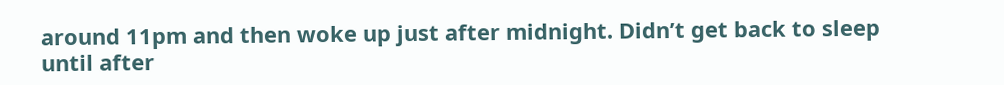around 11pm and then woke up just after midnight. Didn’t get back to sleep until after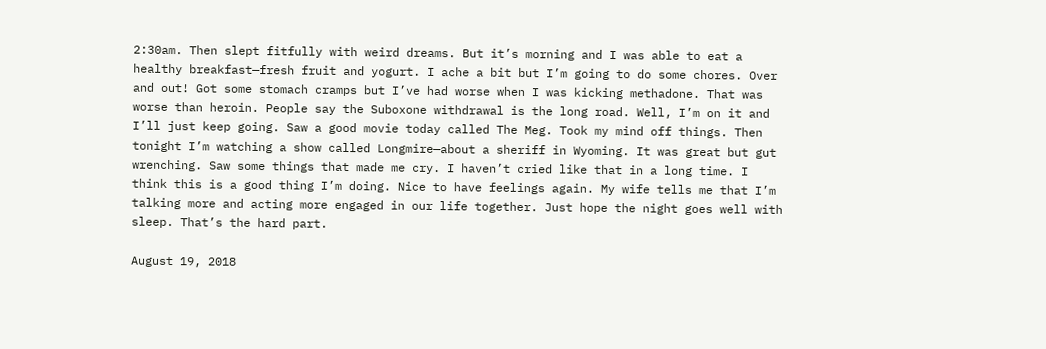2:30am. Then slept fitfully with weird dreams. But it’s morning and I was able to eat a healthy breakfast—fresh fruit and yogurt. I ache a bit but I’m going to do some chores. Over and out! Got some stomach cramps but I’ve had worse when I was kicking methadone. That was worse than heroin. People say the Suboxone withdrawal is the long road. Well, I’m on it and I’ll just keep going. Saw a good movie today called The Meg. Took my mind off things. Then tonight I’m watching a show called Longmire—about a sheriff in Wyoming. It was great but gut wrenching. Saw some things that made me cry. I haven’t cried like that in a long time. I think this is a good thing I’m doing. Nice to have feelings again. My wife tells me that I’m talking more and acting more engaged in our life together. Just hope the night goes well with sleep. That’s the hard part.

August 19, 2018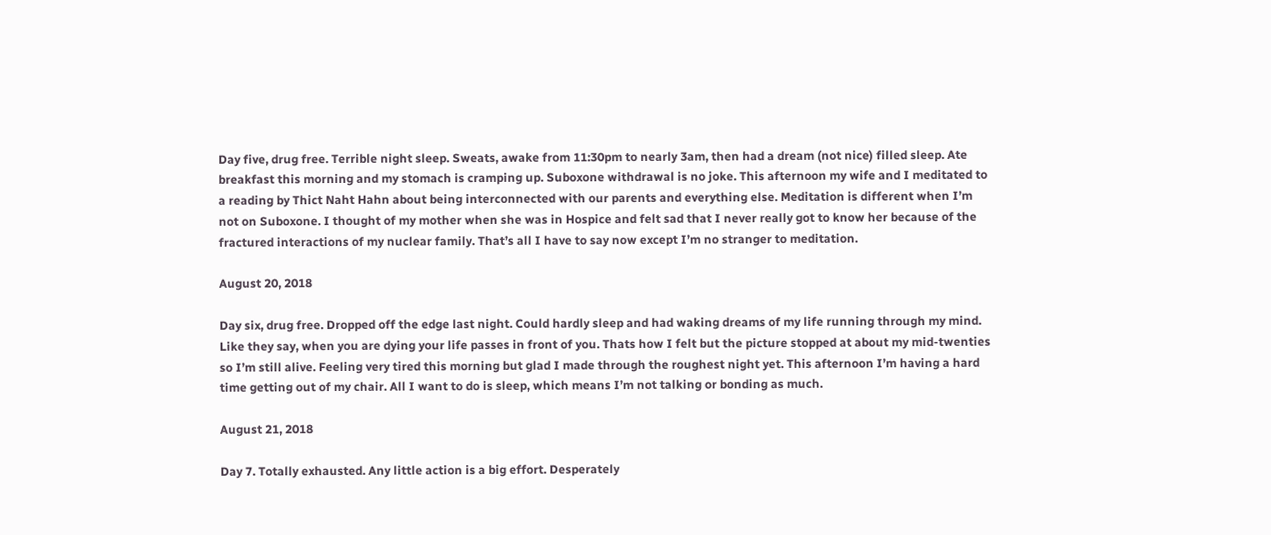Day five, drug free. Terrible night sleep. Sweats, awake from 11:30pm to nearly 3am, then had a dream (not nice) filled sleep. Ate breakfast this morning and my stomach is cramping up. Suboxone withdrawal is no joke. This afternoon my wife and I meditated to a reading by Thict Naht Hahn about being interconnected with our parents and everything else. Meditation is different when I’m not on Suboxone. I thought of my mother when she was in Hospice and felt sad that I never really got to know her because of the fractured interactions of my nuclear family. That’s all I have to say now except I’m no stranger to meditation.

August 20, 2018

Day six, drug free. Dropped off the edge last night. Could hardly sleep and had waking dreams of my life running through my mind. Like they say, when you are dying your life passes in front of you. Thats how I felt but the picture stopped at about my mid-twenties so I’m still alive. Feeling very tired this morning but glad I made through the roughest night yet. This afternoon I’m having a hard time getting out of my chair. All I want to do is sleep, which means I’m not talking or bonding as much.

August 21, 2018

Day 7. Totally exhausted. Any little action is a big effort. Desperately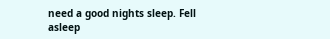need a good nights sleep. Fell asleep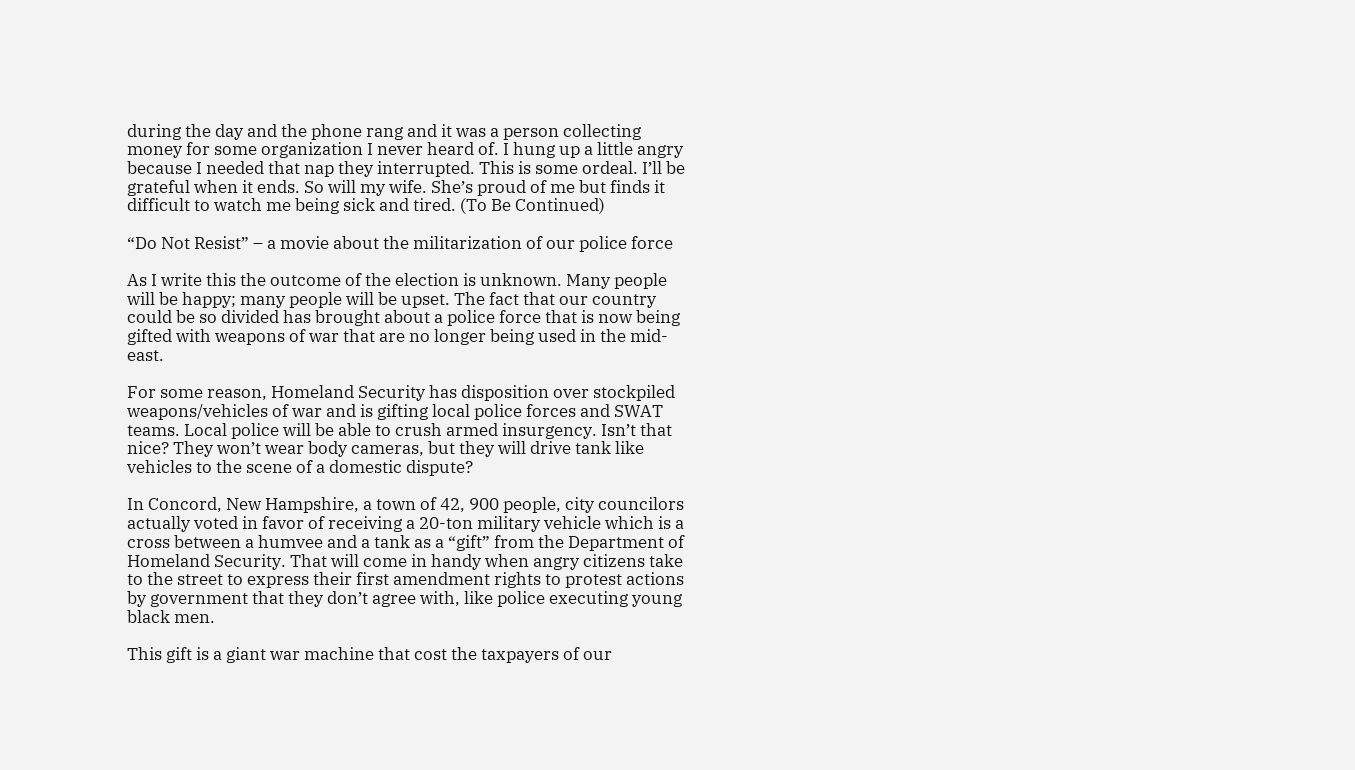during the day and the phone rang and it was a person collecting money for some organization I never heard of. I hung up a little angry because I needed that nap they interrupted. This is some ordeal. I’ll be grateful when it ends. So will my wife. She’s proud of me but finds it difficult to watch me being sick and tired. (To Be Continued)

“Do Not Resist” – a movie about the militarization of our police force

As I write this the outcome of the election is unknown. Many people will be happy; many people will be upset. The fact that our country could be so divided has brought about a police force that is now being gifted with weapons of war that are no longer being used in the mid-east.

For some reason, Homeland Security has disposition over stockpiled weapons/vehicles of war and is gifting local police forces and SWAT teams. Local police will be able to crush armed insurgency. Isn’t that nice? They won’t wear body cameras, but they will drive tank like vehicles to the scene of a domestic dispute?

In Concord, New Hampshire, a town of 42, 900 people, city councilors actually voted in favor of receiving a 20-ton military vehicle which is a cross between a humvee and a tank as a “gift” from the Department of Homeland Security. That will come in handy when angry citizens take to the street to express their first amendment rights to protest actions by government that they don’t agree with, like police executing young black men.

This gift is a giant war machine that cost the taxpayers of our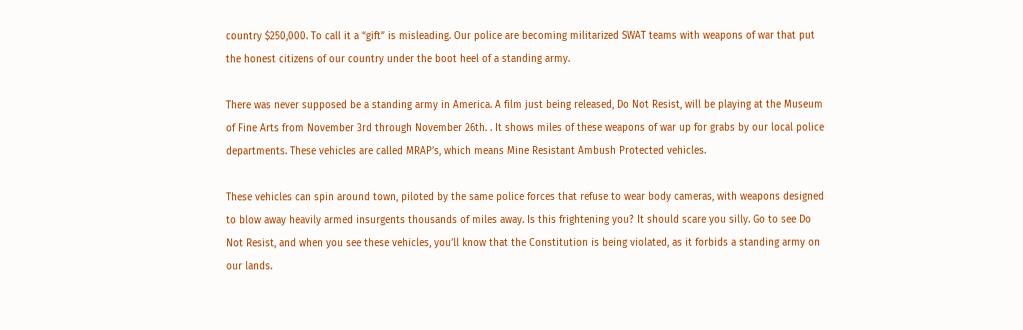country $250,000. To call it a “gift” is misleading. Our police are becoming militarized SWAT teams with weapons of war that put the honest citizens of our country under the boot heel of a standing army.

There was never supposed be a standing army in America. A film just being released, Do Not Resist, will be playing at the Museum of Fine Arts from November 3rd through November 26th. . It shows miles of these weapons of war up for grabs by our local police departments. These vehicles are called MRAP’s, which means Mine Resistant Ambush Protected vehicles.

These vehicles can spin around town, piloted by the same police forces that refuse to wear body cameras, with weapons designed to blow away heavily armed insurgents thousands of miles away. Is this frightening you? It should scare you silly. Go to see Do Not Resist, and when you see these vehicles, you’ll know that the Constitution is being violated, as it forbids a standing army on our lands.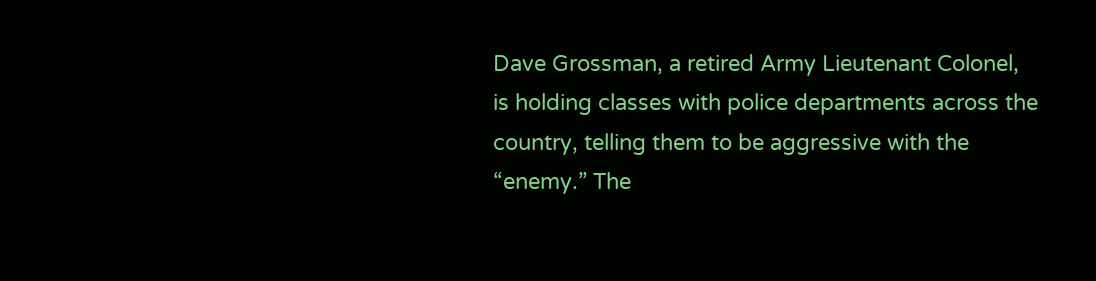Dave Grossman, a retired Army Lieutenant Colonel, is holding classes with police departments across the country, telling them to be aggressive with the “enemy.” The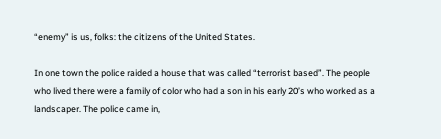“enemy” is us, folks: the citizens of the United States.

In one town the police raided a house that was called “terrorist based”. The people who lived there were a family of color who had a son in his early 20’s who worked as a landscaper. The police came in,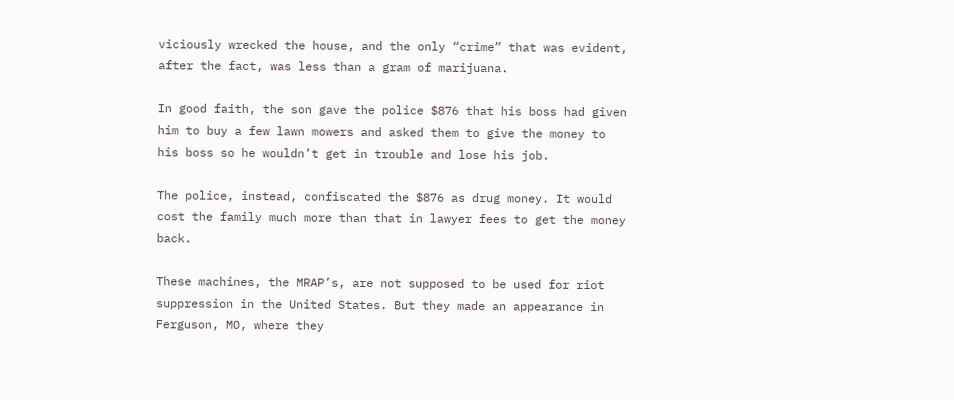viciously wrecked the house, and the only “crime” that was evident, after the fact, was less than a gram of marijuana.

In good faith, the son gave the police $876 that his boss had given him to buy a few lawn mowers and asked them to give the money to his boss so he wouldn’t get in trouble and lose his job.

The police, instead, confiscated the $876 as drug money. It would cost the family much more than that in lawyer fees to get the money back.

These machines, the MRAP’s, are not supposed to be used for riot suppression in the United States. But they made an appearance in Ferguson, MO, where they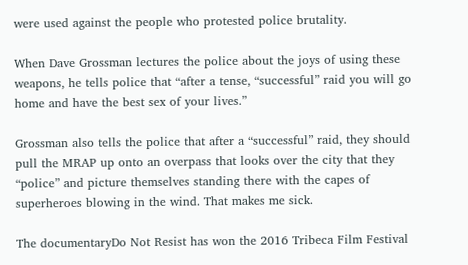were used against the people who protested police brutality.

When Dave Grossman lectures the police about the joys of using these weapons, he tells police that “after a tense, “successful” raid you will go home and have the best sex of your lives.”

Grossman also tells the police that after a “successful” raid, they should pull the MRAP up onto an overpass that looks over the city that they “police” and picture themselves standing there with the capes of superheroes blowing in the wind. That makes me sick.

The documentaryDo Not Resist has won the 2016 Tribeca Film Festival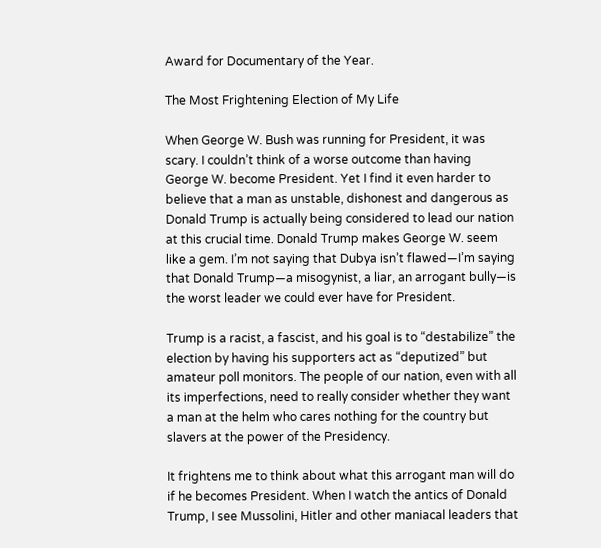Award for Documentary of the Year.

The Most Frightening Election of My Life

When George W. Bush was running for President, it was scary. I couldn’t think of a worse outcome than having George W. become President. Yet I find it even harder to believe that a man as unstable, dishonest and dangerous as Donald Trump is actually being considered to lead our nation at this crucial time. Donald Trump makes George W. seem like a gem. I’m not saying that Dubya isn’t flawed—I’m saying that Donald Trump—a misogynist, a liar, an arrogant bully—is the worst leader we could ever have for President.

Trump is a racist, a fascist, and his goal is to “destabilize” the election by having his supporters act as “deputized” but amateur poll monitors. The people of our nation, even with all its imperfections, need to really consider whether they want a man at the helm who cares nothing for the country but slavers at the power of the Presidency.

It frightens me to think about what this arrogant man will do if he becomes President. When I watch the antics of Donald Trump, I see Mussolini, Hitler and other maniacal leaders that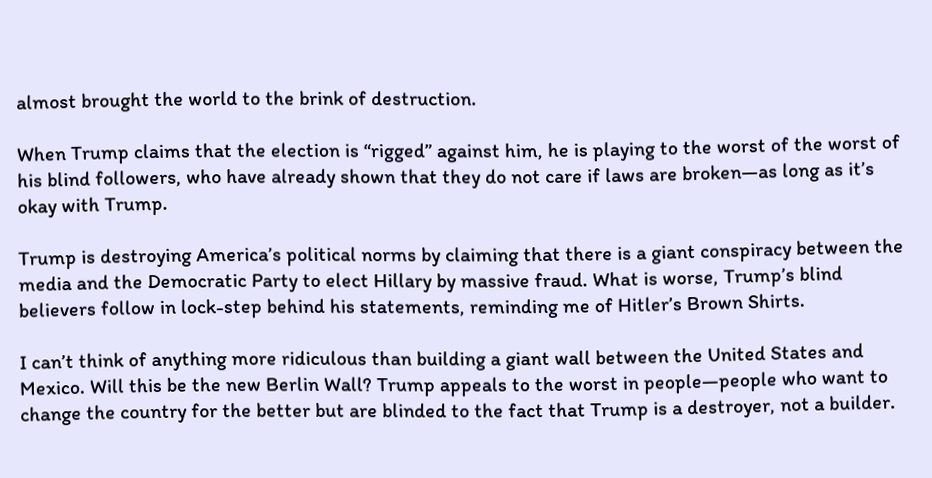almost brought the world to the brink of destruction.

When Trump claims that the election is “rigged” against him, he is playing to the worst of the worst of his blind followers, who have already shown that they do not care if laws are broken—as long as it’s okay with Trump.

Trump is destroying America’s political norms by claiming that there is a giant conspiracy between the media and the Democratic Party to elect Hillary by massive fraud. What is worse, Trump’s blind believers follow in lock-step behind his statements, reminding me of Hitler’s Brown Shirts.

I can’t think of anything more ridiculous than building a giant wall between the United States and Mexico. Will this be the new Berlin Wall? Trump appeals to the worst in people—people who want to change the country for the better but are blinded to the fact that Trump is a destroyer, not a builder.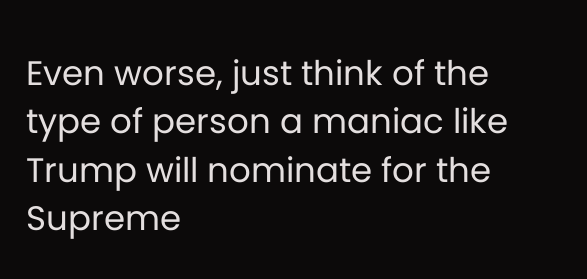Even worse, just think of the type of person a maniac like Trump will nominate for the Supreme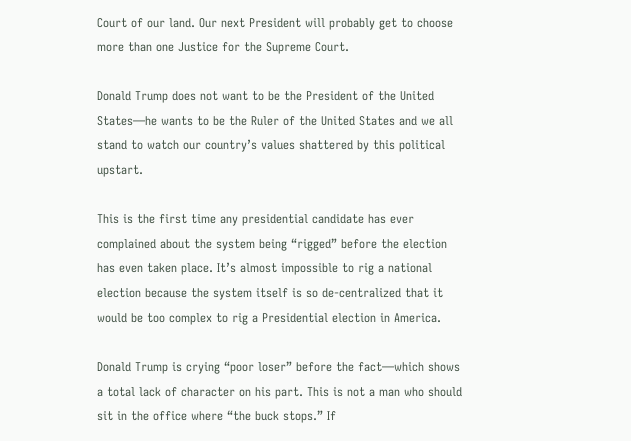Court of our land. Our next President will probably get to choose more than one Justice for the Supreme Court.

Donald Trump does not want to be the President of the United States—he wants to be the Ruler of the United States and we all stand to watch our country’s values shattered by this political upstart.

This is the first time any presidential candidate has ever complained about the system being “rigged” before the election has even taken place. It’s almost impossible to rig a national election because the system itself is so de-centralized that it would be too complex to rig a Presidential election in America.

Donald Trump is crying “poor loser” before the fact—which shows a total lack of character on his part. This is not a man who should sit in the office where “the buck stops.” If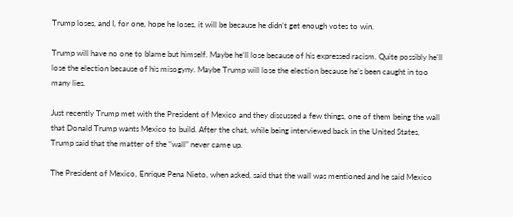Trump loses, and I, for one, hope he loses, it will be because he didn’t get enough votes to win.

Trump will have no one to blame but himself. Maybe he’ll lose because of his expressed racism. Quite possibly he’ll lose the election because of his misogyny. Maybe Trump will lose the election because he’s been caught in too many lies.

Just recently Trump met with the President of Mexico and they discussed a few things, one of them being the wall that Donald Trump wants Mexico to build. After the chat, while being interviewed back in the United States, Trump said that the matter of the “wall” never came up.

The President of Mexico, Enrique Pena Nieto, when asked, said that the wall was mentioned and he said Mexico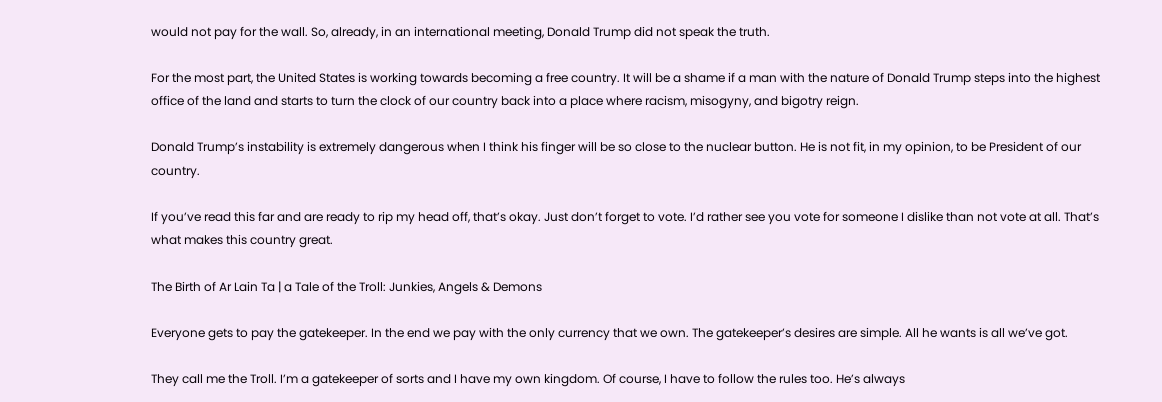would not pay for the wall. So, already, in an international meeting, Donald Trump did not speak the truth.

For the most part, the United States is working towards becoming a free country. It will be a shame if a man with the nature of Donald Trump steps into the highest office of the land and starts to turn the clock of our country back into a place where racism, misogyny, and bigotry reign.

Donald Trump’s instability is extremely dangerous when I think his finger will be so close to the nuclear button. He is not fit, in my opinion, to be President of our country.

If you’ve read this far and are ready to rip my head off, that’s okay. Just don’t forget to vote. I’d rather see you vote for someone I dislike than not vote at all. That’s what makes this country great.

The Birth of Ar Lain Ta | a Tale of the Troll: Junkies, Angels & Demons

Everyone gets to pay the gatekeeper. In the end we pay with the only currency that we own. The gatekeeper’s desires are simple. All he wants is all we’ve got.

They call me the Troll. I’m a gatekeeper of sorts and I have my own kingdom. Of course, I have to follow the rules too. He’s always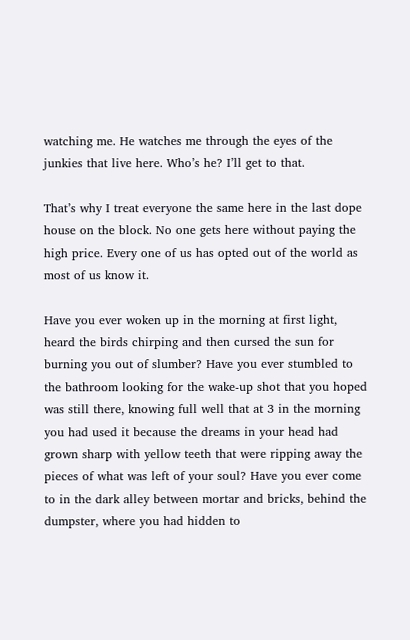watching me. He watches me through the eyes of the junkies that live here. Who’s he? I’ll get to that.

That’s why I treat everyone the same here in the last dope house on the block. No one gets here without paying the high price. Every one of us has opted out of the world as most of us know it.

Have you ever woken up in the morning at first light, heard the birds chirping and then cursed the sun for burning you out of slumber? Have you ever stumbled to the bathroom looking for the wake-up shot that you hoped was still there, knowing full well that at 3 in the morning you had used it because the dreams in your head had grown sharp with yellow teeth that were ripping away the pieces of what was left of your soul? Have you ever come to in the dark alley between mortar and bricks, behind the dumpster, where you had hidden to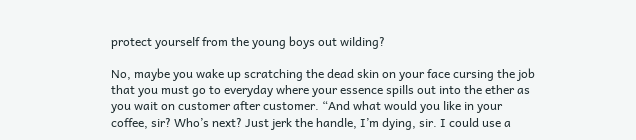protect yourself from the young boys out wilding?

No, maybe you wake up scratching the dead skin on your face cursing the job that you must go to everyday where your essence spills out into the ether as you wait on customer after customer. “And what would you like in your coffee, sir? Who’s next? Just jerk the handle, I’m dying, sir. I could use a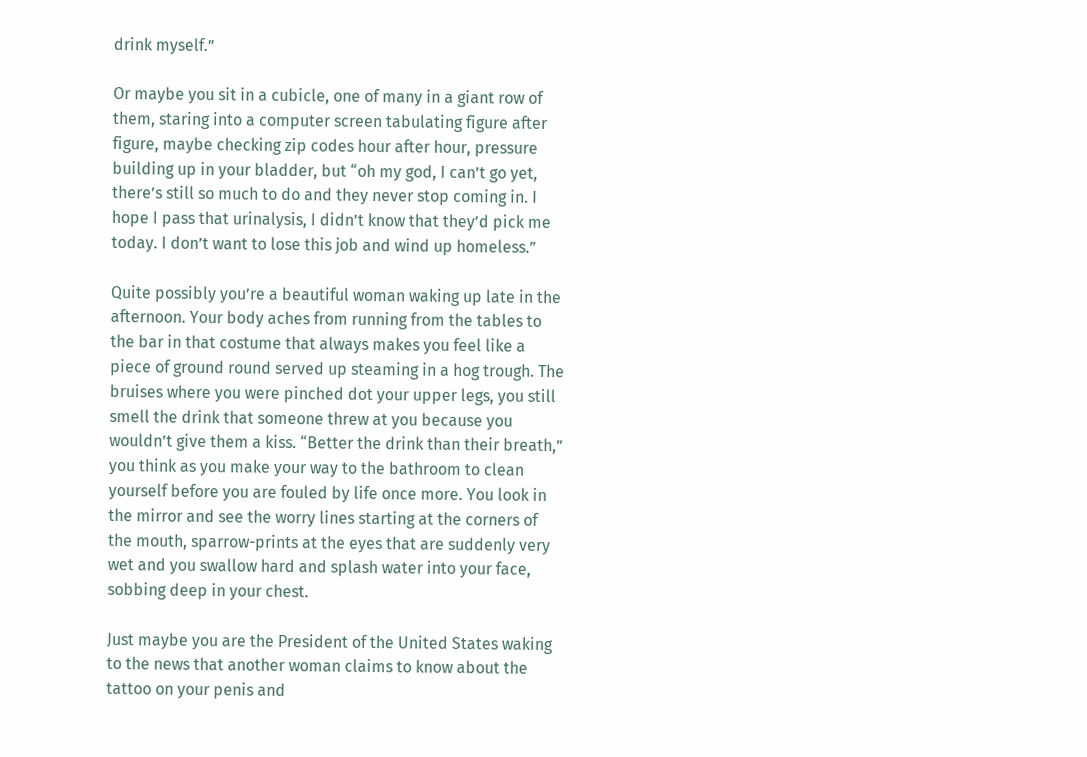drink myself.”

Or maybe you sit in a cubicle, one of many in a giant row of them, staring into a computer screen tabulating figure after figure, maybe checking zip codes hour after hour, pressure building up in your bladder, but “oh my god, I can’t go yet, there’s still so much to do and they never stop coming in. I hope I pass that urinalysis, I didn’t know that they’d pick me today. I don’t want to lose this job and wind up homeless.”

Quite possibly you’re a beautiful woman waking up late in the afternoon. Your body aches from running from the tables to the bar in that costume that always makes you feel like a piece of ground round served up steaming in a hog trough. The bruises where you were pinched dot your upper legs, you still smell the drink that someone threw at you because you wouldn’t give them a kiss. “Better the drink than their breath,” you think as you make your way to the bathroom to clean yourself before you are fouled by life once more. You look in the mirror and see the worry lines starting at the corners of the mouth, sparrow-prints at the eyes that are suddenly very wet and you swallow hard and splash water into your face, sobbing deep in your chest.

Just maybe you are the President of the United States waking to the news that another woman claims to know about the tattoo on your penis and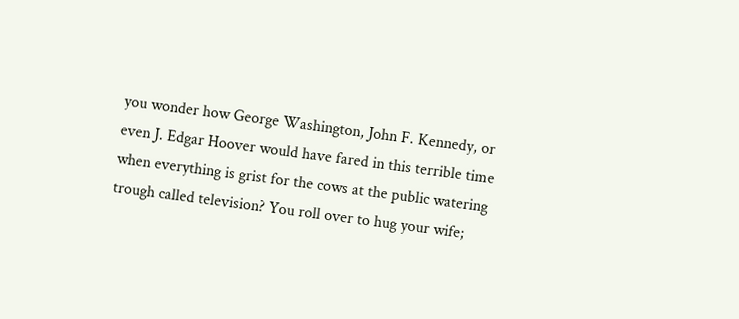you wonder how George Washington, John F. Kennedy, or even J. Edgar Hoover would have fared in this terrible time when everything is grist for the cows at the public watering trough called television? You roll over to hug your wife;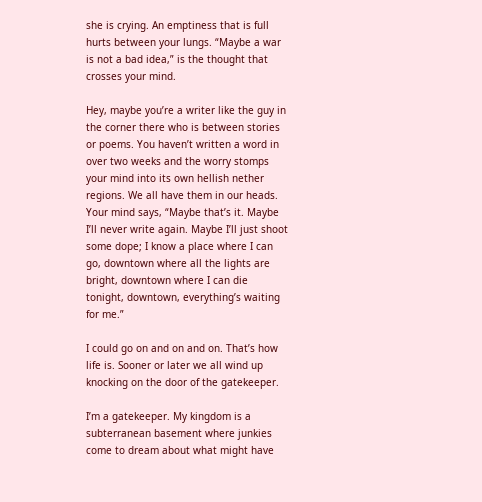she is crying. An emptiness that is full hurts between your lungs. “Maybe a war is not a bad idea,” is the thought that crosses your mind.

Hey, maybe you’re a writer like the guy in the corner there who is between stories or poems. You haven’t written a word in over two weeks and the worry stomps your mind into its own hellish nether regions. We all have them in our heads. Your mind says, “Maybe that’s it. Maybe I’ll never write again. Maybe I’ll just shoot some dope; I know a place where I can go, downtown where all the lights are bright, downtown where I can die tonight, downtown, everything’s waiting for me.”

I could go on and on and on. That’s how life is. Sooner or later we all wind up knocking on the door of the gatekeeper.

I’m a gatekeeper. My kingdom is a subterranean basement where junkies come to dream about what might have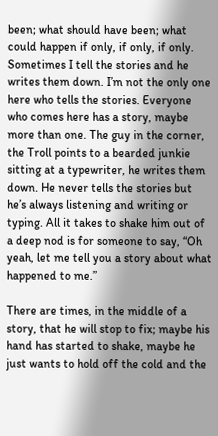been; what should have been; what could happen if only, if only, if only. Sometimes I tell the stories and he writes them down. I’m not the only one here who tells the stories. Everyone who comes here has a story, maybe more than one. The guy in the corner, the Troll points to a bearded junkie sitting at a typewriter, he writes them down. He never tells the stories but he’s always listening and writing or typing. All it takes to shake him out of a deep nod is for someone to say, “Oh yeah, let me tell you a story about what happened to me.”

There are times, in the middle of a story, that he will stop to fix; maybe his hand has started to shake, maybe he just wants to hold off the cold and the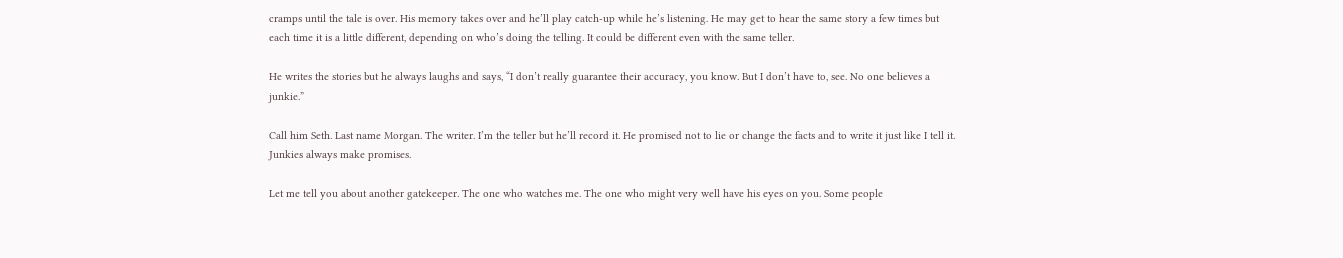cramps until the tale is over. His memory takes over and he’ll play catch-up while he’s listening. He may get to hear the same story a few times but each time it is a little different, depending on who’s doing the telling. It could be different even with the same teller.

He writes the stories but he always laughs and says, “I don’t really guarantee their accuracy, you know. But I don’t have to, see. No one believes a junkie.”

Call him Seth. Last name Morgan. The writer. I’m the teller but he’ll record it. He promised not to lie or change the facts and to write it just like I tell it. Junkies always make promises.

Let me tell you about another gatekeeper. The one who watches me. The one who might very well have his eyes on you. Some people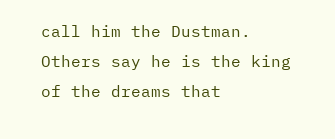call him the Dustman. Others say he is the king of the dreams that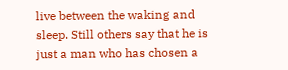live between the waking and sleep. Still others say that he is just a man who has chosen a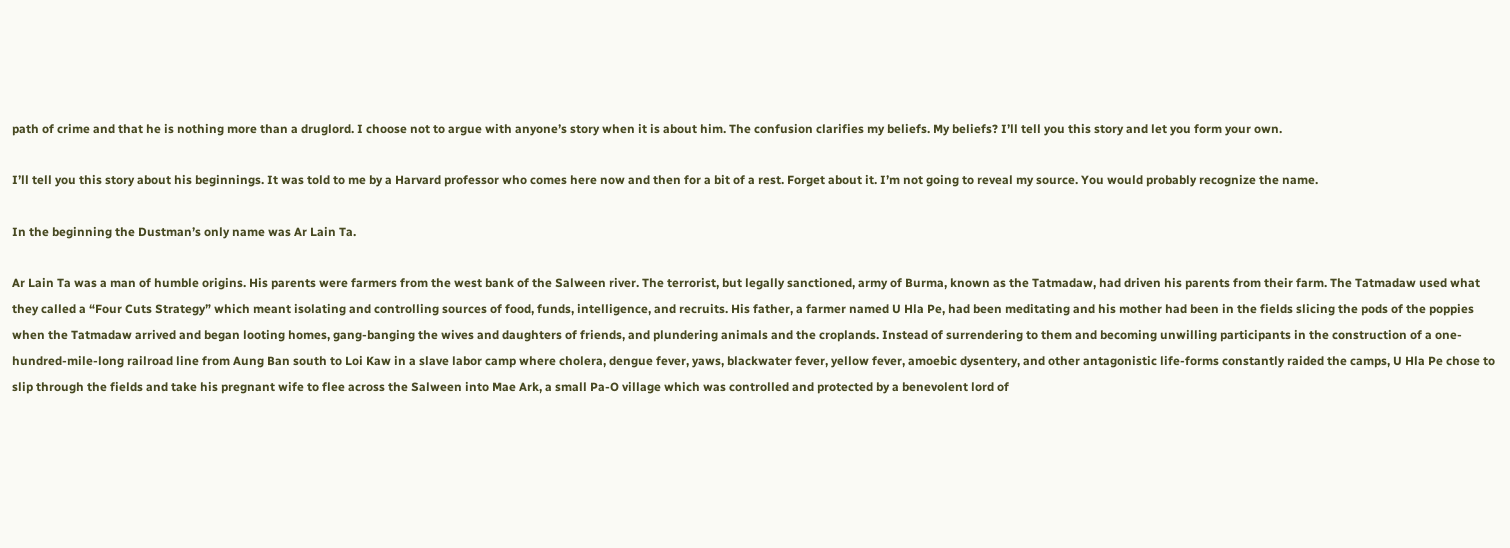path of crime and that he is nothing more than a druglord. I choose not to argue with anyone’s story when it is about him. The confusion clarifies my beliefs. My beliefs? I’ll tell you this story and let you form your own.

I’ll tell you this story about his beginnings. It was told to me by a Harvard professor who comes here now and then for a bit of a rest. Forget about it. I’m not going to reveal my source. You would probably recognize the name.

In the beginning the Dustman’s only name was Ar Lain Ta.

Ar Lain Ta was a man of humble origins. His parents were farmers from the west bank of the Salween river. The terrorist, but legally sanctioned, army of Burma, known as the Tatmadaw, had driven his parents from their farm. The Tatmadaw used what they called a “Four Cuts Strategy” which meant isolating and controlling sources of food, funds, intelligence, and recruits. His father, a farmer named U Hla Pe, had been meditating and his mother had been in the fields slicing the pods of the poppies when the Tatmadaw arrived and began looting homes, gang-banging the wives and daughters of friends, and plundering animals and the croplands. Instead of surrendering to them and becoming unwilling participants in the construction of a one-hundred-mile-long railroad line from Aung Ban south to Loi Kaw in a slave labor camp where cholera, dengue fever, yaws, blackwater fever, yellow fever, amoebic dysentery, and other antagonistic life-forms constantly raided the camps, U Hla Pe chose to slip through the fields and take his pregnant wife to flee across the Salween into Mae Ark, a small Pa-O village which was controlled and protected by a benevolent lord of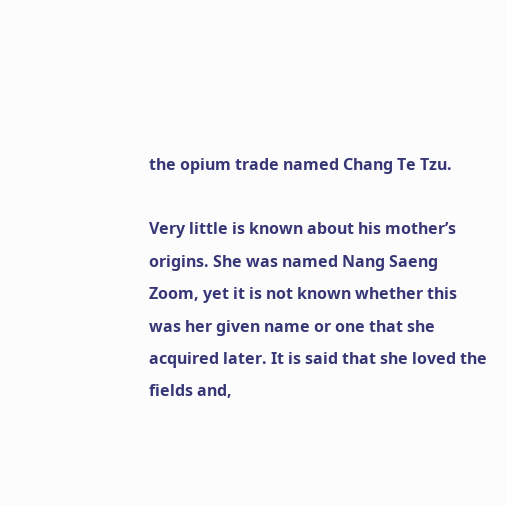the opium trade named Chang Te Tzu.

Very little is known about his mother’s origins. She was named Nang Saeng Zoom, yet it is not known whether this was her given name or one that she acquired later. It is said that she loved the fields and,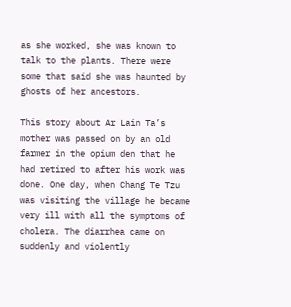as she worked, she was known to talk to the plants. There were some that said she was haunted by ghosts of her ancestors.

This story about Ar Lain Ta’s mother was passed on by an old farmer in the opium den that he had retired to after his work was done. One day, when Chang Te Tzu was visiting the village he became very ill with all the symptoms of cholera. The diarrhea came on suddenly and violently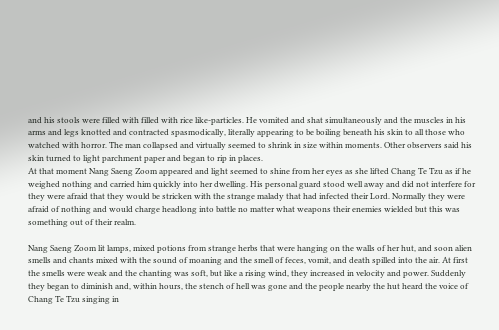and his stools were filled with filled with rice like-particles. He vomited and shat simultaneously and the muscles in his arms and legs knotted and contracted spasmodically, literally appearing to be boiling beneath his skin to all those who watched with horror. The man collapsed and virtually seemed to shrink in size within moments. Other observers said his skin turned to light parchment paper and began to rip in places.
At that moment Nang Saeng Zoom appeared and light seemed to shine from her eyes as she lifted Chang Te Tzu as if he weighed nothing and carried him quickly into her dwelling. His personal guard stood well away and did not interfere for they were afraid that they would be stricken with the strange malady that had infected their Lord. Normally they were afraid of nothing and would charge headlong into battle no matter what weapons their enemies wielded but this was something out of their realm.

Nang Saeng Zoom lit lamps, mixed potions from strange herbs that were hanging on the walls of her hut, and soon alien smells and chants mixed with the sound of moaning and the smell of feces, vomit, and death spilled into the air. At first the smells were weak and the chanting was soft, but like a rising wind, they increased in velocity and power. Suddenly they began to diminish and, within hours, the stench of hell was gone and the people nearby the hut heard the voice of Chang Te Tzu singing in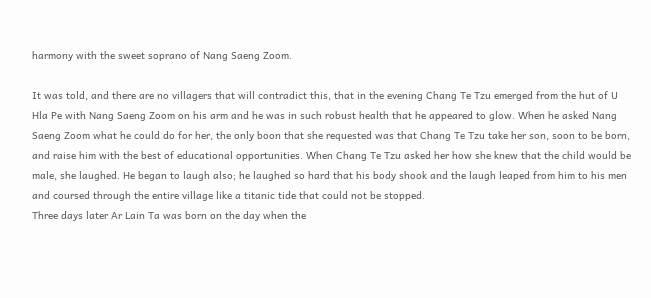harmony with the sweet soprano of Nang Saeng Zoom.

It was told, and there are no villagers that will contradict this, that in the evening Chang Te Tzu emerged from the hut of U Hla Pe with Nang Saeng Zoom on his arm and he was in such robust health that he appeared to glow. When he asked Nang Saeng Zoom what he could do for her, the only boon that she requested was that Chang Te Tzu take her son, soon to be born, and raise him with the best of educational opportunities. When Chang Te Tzu asked her how she knew that the child would be male, she laughed. He began to laugh also; he laughed so hard that his body shook and the laugh leaped from him to his men and coursed through the entire village like a titanic tide that could not be stopped.
Three days later Ar Lain Ta was born on the day when the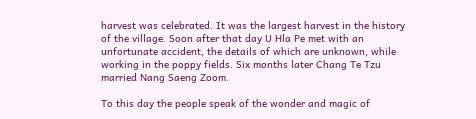harvest was celebrated. It was the largest harvest in the history of the village. Soon after that day U Hla Pe met with an unfortunate accident, the details of which are unknown, while working in the poppy fields. Six months later Chang Te Tzu married Nang Saeng Zoom.

To this day the people speak of the wonder and magic of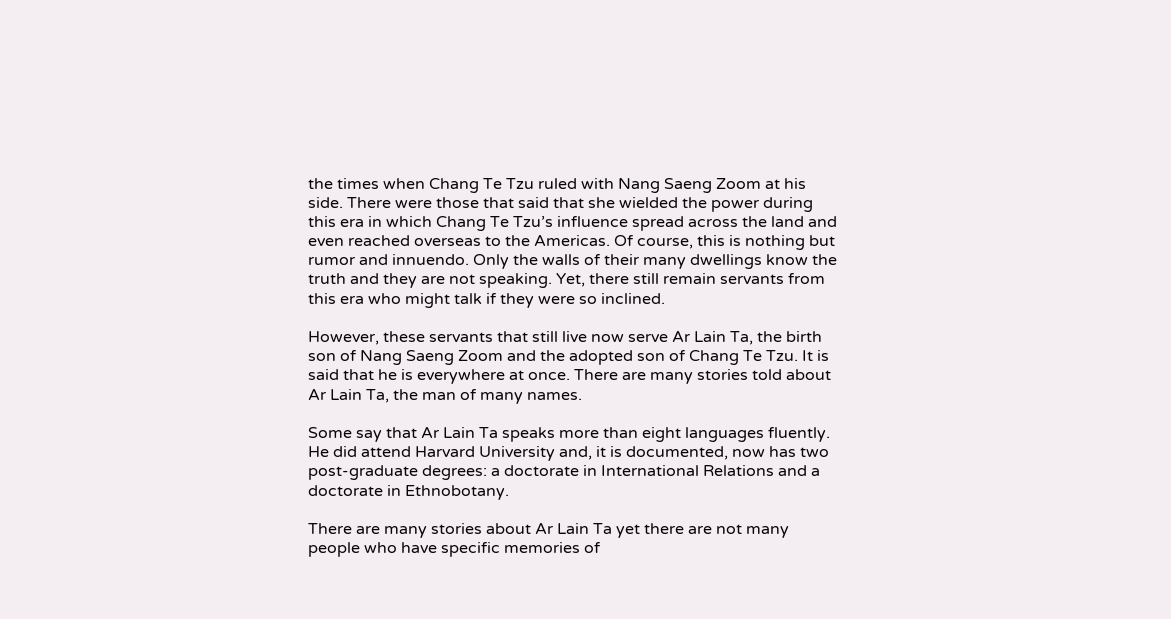the times when Chang Te Tzu ruled with Nang Saeng Zoom at his side. There were those that said that she wielded the power during this era in which Chang Te Tzu’s influence spread across the land and even reached overseas to the Americas. Of course, this is nothing but rumor and innuendo. Only the walls of their many dwellings know the truth and they are not speaking. Yet, there still remain servants from this era who might talk if they were so inclined.

However, these servants that still live now serve Ar Lain Ta, the birth son of Nang Saeng Zoom and the adopted son of Chang Te Tzu. It is said that he is everywhere at once. There are many stories told about Ar Lain Ta, the man of many names.

Some say that Ar Lain Ta speaks more than eight languages fluently. He did attend Harvard University and, it is documented, now has two post-graduate degrees: a doctorate in International Relations and a doctorate in Ethnobotany.

There are many stories about Ar Lain Ta yet there are not many people who have specific memories of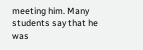meeting him. Many students say that he was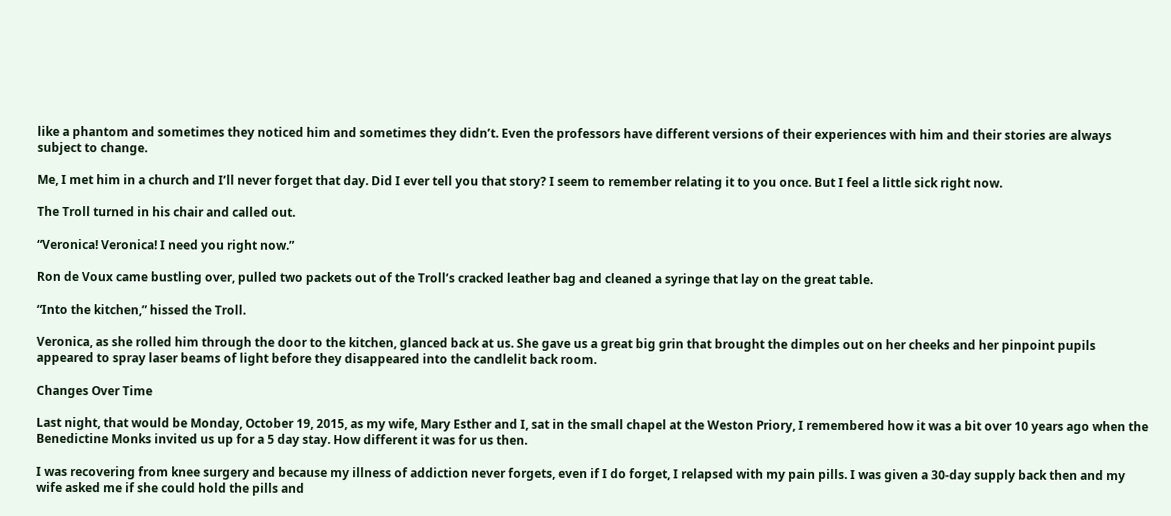like a phantom and sometimes they noticed him and sometimes they didn’t. Even the professors have different versions of their experiences with him and their stories are always subject to change.

Me, I met him in a church and I’ll never forget that day. Did I ever tell you that story? I seem to remember relating it to you once. But I feel a little sick right now.

The Troll turned in his chair and called out.

“Veronica! Veronica! I need you right now.”

Ron de Voux came bustling over, pulled two packets out of the Troll’s cracked leather bag and cleaned a syringe that lay on the great table.

“Into the kitchen,” hissed the Troll.

Veronica, as she rolled him through the door to the kitchen, glanced back at us. She gave us a great big grin that brought the dimples out on her cheeks and her pinpoint pupils appeared to spray laser beams of light before they disappeared into the candlelit back room.

Changes Over Time

Last night, that would be Monday, October 19, 2015, as my wife, Mary Esther and I, sat in the small chapel at the Weston Priory, I remembered how it was a bit over 10 years ago when the Benedictine Monks invited us up for a 5 day stay. How different it was for us then.

I was recovering from knee surgery and because my illness of addiction never forgets, even if I do forget, I relapsed with my pain pills. I was given a 30-day supply back then and my wife asked me if she could hold the pills and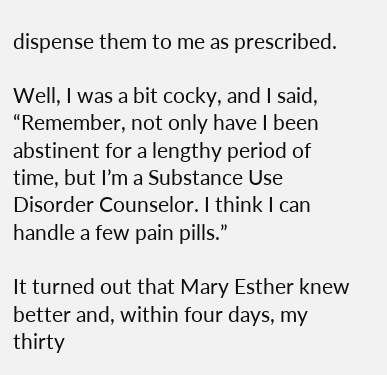dispense them to me as prescribed.

Well, I was a bit cocky, and I said, “Remember, not only have I been abstinent for a lengthy period of time, but I’m a Substance Use Disorder Counselor. I think I can handle a few pain pills.”

It turned out that Mary Esther knew better and, within four days, my thirty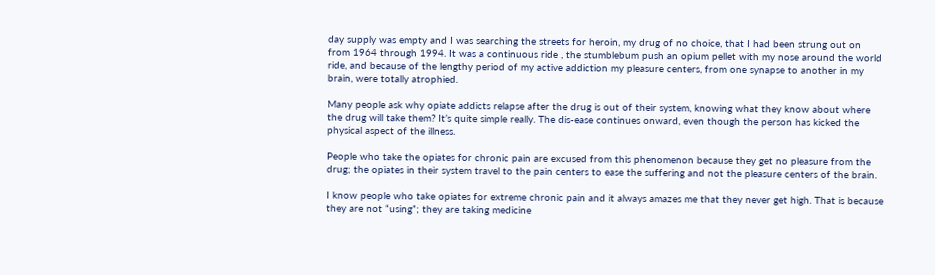day supply was empty and I was searching the streets for heroin, my drug of no choice, that I had been strung out on from 1964 through 1994. It was a continuous ride , the stumblebum push an opium pellet with my nose around the world ride, and because of the lengthy period of my active addiction my pleasure centers, from one synapse to another in my brain, were totally atrophied.

Many people ask why opiate addicts relapse after the drug is out of their system, knowing what they know about where the drug will take them? It’s quite simple really. The dis-ease continues onward, even though the person has kicked the physical aspect of the illness.

People who take the opiates for chronic pain are excused from this phenomenon because they get no pleasure from the drug; the opiates in their system travel to the pain centers to ease the suffering and not the pleasure centers of the brain.

I know people who take opiates for extreme chronic pain and it always amazes me that they never get high. That is because they are not “using”; they are taking medicine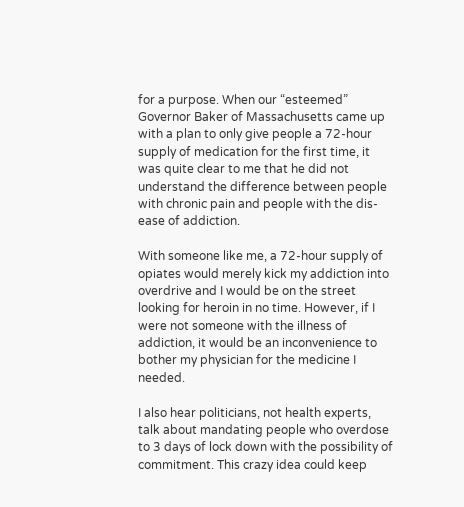for a purpose. When our “esteemed” Governor Baker of Massachusetts came up with a plan to only give people a 72-hour supply of medication for the first time, it was quite clear to me that he did not understand the difference between people with chronic pain and people with the dis-ease of addiction.

With someone like me, a 72-hour supply of opiates would merely kick my addiction into overdrive and I would be on the street looking for heroin in no time. However, if I were not someone with the illness of addiction, it would be an inconvenience to bother my physician for the medicine I needed.

I also hear politicians, not health experts, talk about mandating people who overdose to 3 days of lock down with the possibility of commitment. This crazy idea could keep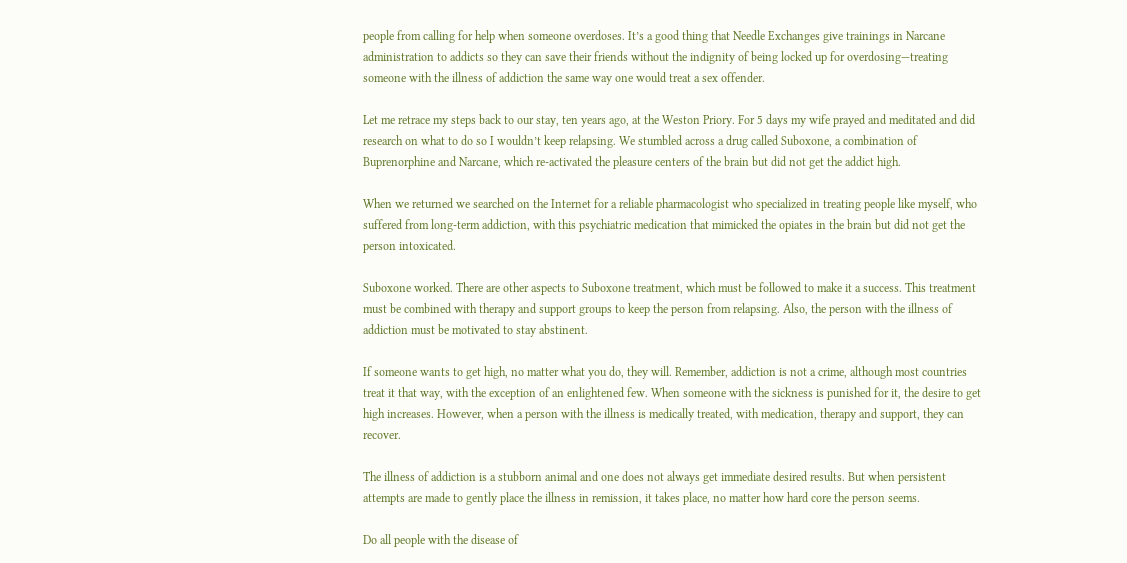people from calling for help when someone overdoses. It’s a good thing that Needle Exchanges give trainings in Narcane administration to addicts so they can save their friends without the indignity of being locked up for overdosing—treating someone with the illness of addiction the same way one would treat a sex offender.

Let me retrace my steps back to our stay, ten years ago, at the Weston Priory. For 5 days my wife prayed and meditated and did research on what to do so I wouldn’t keep relapsing. We stumbled across a drug called Suboxone, a combination of Buprenorphine and Narcane, which re-activated the pleasure centers of the brain but did not get the addict high.

When we returned we searched on the Internet for a reliable pharmacologist who specialized in treating people like myself, who suffered from long-term addiction, with this psychiatric medication that mimicked the opiates in the brain but did not get the person intoxicated.

Suboxone worked. There are other aspects to Suboxone treatment, which must be followed to make it a success. This treatment must be combined with therapy and support groups to keep the person from relapsing. Also, the person with the illness of addiction must be motivated to stay abstinent.

If someone wants to get high, no matter what you do, they will. Remember, addiction is not a crime, although most countries treat it that way, with the exception of an enlightened few. When someone with the sickness is punished for it, the desire to get high increases. However, when a person with the illness is medically treated, with medication, therapy and support, they can recover.

The illness of addiction is a stubborn animal and one does not always get immediate desired results. But when persistent attempts are made to gently place the illness in remission, it takes place, no matter how hard core the person seems.

Do all people with the disease of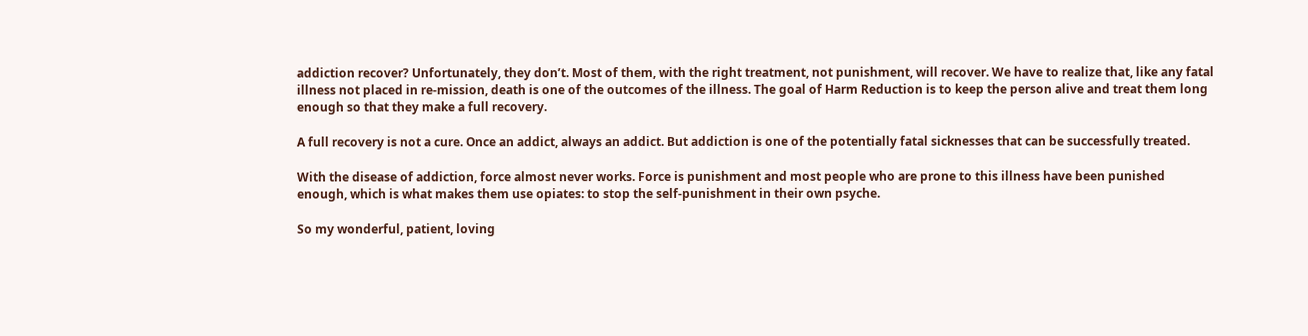addiction recover? Unfortunately, they don’t. Most of them, with the right treatment, not punishment, will recover. We have to realize that, like any fatal illness not placed in re-mission, death is one of the outcomes of the illness. The goal of Harm Reduction is to keep the person alive and treat them long enough so that they make a full recovery.

A full recovery is not a cure. Once an addict, always an addict. But addiction is one of the potentially fatal sicknesses that can be successfully treated.

With the disease of addiction, force almost never works. Force is punishment and most people who are prone to this illness have been punished enough, which is what makes them use opiates: to stop the self-punishment in their own psyche.

So my wonderful, patient, loving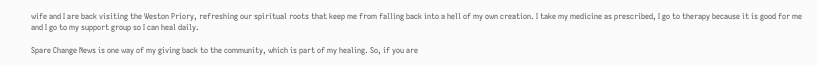wife and I are back visiting the Weston Priory, refreshing our spiritual roots that keep me from falling back into a hell of my own creation. I take my medicine as prescribed, I go to therapy because it is good for me and I go to my support group so I can heal daily.

Spare Change News is one way of my giving back to the community, which is part of my healing. So, if you are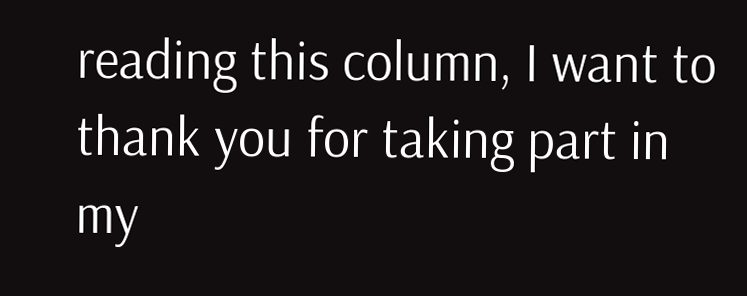reading this column, I want to thank you for taking part in my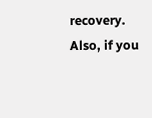recovery. Also, if you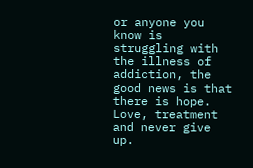or anyone you know is struggling with the illness of addiction, the good news is that there is hope. Love, treatment and never give up.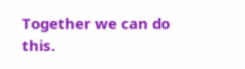Together we can do this.